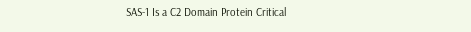SAS-1 Is a C2 Domain Protein Critical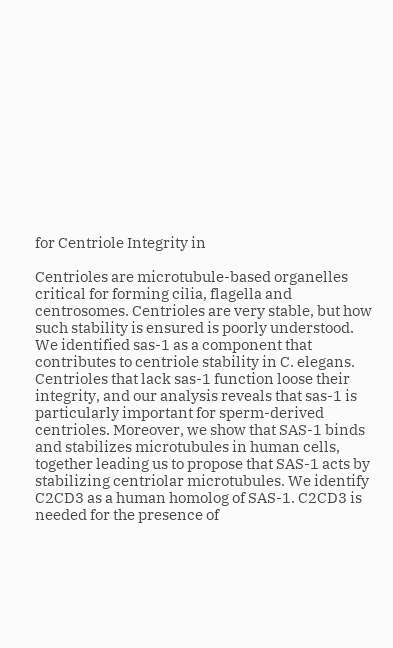for Centriole Integrity in

Centrioles are microtubule-based organelles critical for forming cilia, flagella and centrosomes. Centrioles are very stable, but how such stability is ensured is poorly understood. We identified sas-1 as a component that contributes to centriole stability in C. elegans. Centrioles that lack sas-1 function loose their integrity, and our analysis reveals that sas-1 is particularly important for sperm-derived centrioles. Moreover, we show that SAS-1 binds and stabilizes microtubules in human cells, together leading us to propose that SAS-1 acts by stabilizing centriolar microtubules. We identify C2CD3 as a human homolog of SAS-1. C2CD3 is needed for the presence of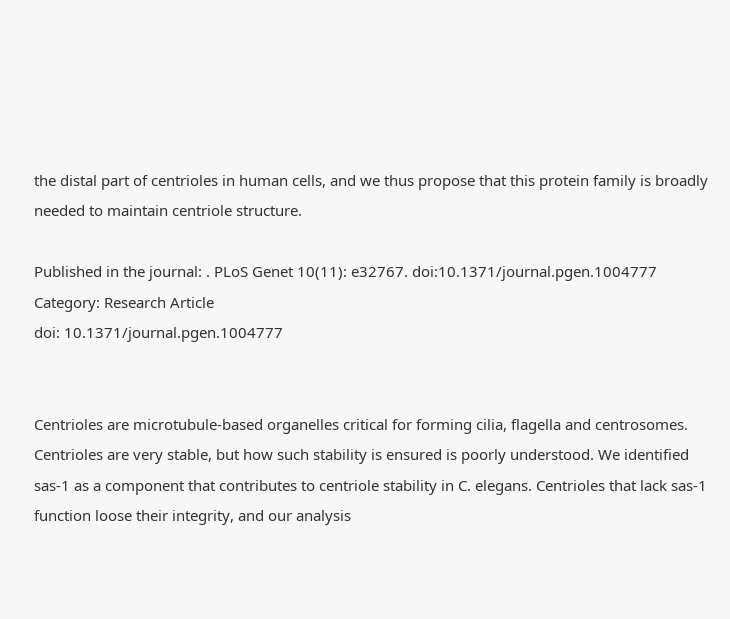the distal part of centrioles in human cells, and we thus propose that this protein family is broadly needed to maintain centriole structure.

Published in the journal: . PLoS Genet 10(11): e32767. doi:10.1371/journal.pgen.1004777
Category: Research Article
doi: 10.1371/journal.pgen.1004777


Centrioles are microtubule-based organelles critical for forming cilia, flagella and centrosomes. Centrioles are very stable, but how such stability is ensured is poorly understood. We identified sas-1 as a component that contributes to centriole stability in C. elegans. Centrioles that lack sas-1 function loose their integrity, and our analysis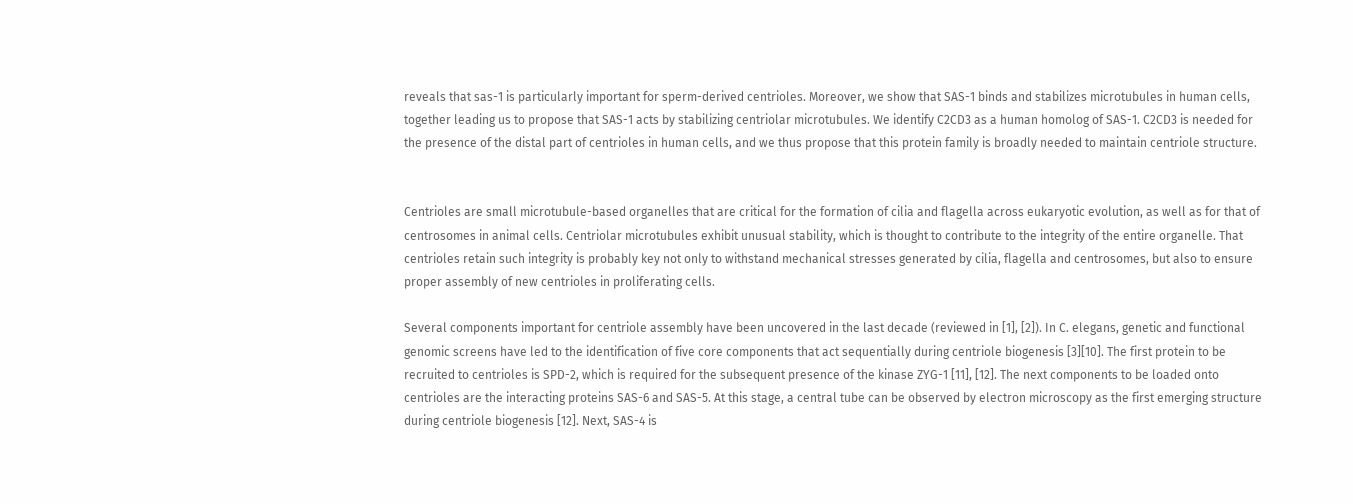reveals that sas-1 is particularly important for sperm-derived centrioles. Moreover, we show that SAS-1 binds and stabilizes microtubules in human cells, together leading us to propose that SAS-1 acts by stabilizing centriolar microtubules. We identify C2CD3 as a human homolog of SAS-1. C2CD3 is needed for the presence of the distal part of centrioles in human cells, and we thus propose that this protein family is broadly needed to maintain centriole structure.


Centrioles are small microtubule-based organelles that are critical for the formation of cilia and flagella across eukaryotic evolution, as well as for that of centrosomes in animal cells. Centriolar microtubules exhibit unusual stability, which is thought to contribute to the integrity of the entire organelle. That centrioles retain such integrity is probably key not only to withstand mechanical stresses generated by cilia, flagella and centrosomes, but also to ensure proper assembly of new centrioles in proliferating cells.

Several components important for centriole assembly have been uncovered in the last decade (reviewed in [1], [2]). In C. elegans, genetic and functional genomic screens have led to the identification of five core components that act sequentially during centriole biogenesis [3][10]. The first protein to be recruited to centrioles is SPD-2, which is required for the subsequent presence of the kinase ZYG-1 [11], [12]. The next components to be loaded onto centrioles are the interacting proteins SAS-6 and SAS-5. At this stage, a central tube can be observed by electron microscopy as the first emerging structure during centriole biogenesis [12]. Next, SAS-4 is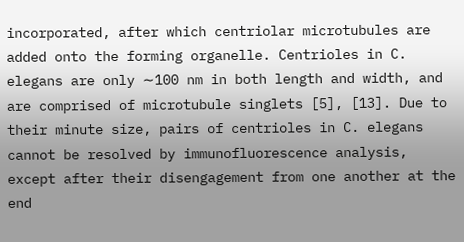incorporated, after which centriolar microtubules are added onto the forming organelle. Centrioles in C. elegans are only ∼100 nm in both length and width, and are comprised of microtubule singlets [5], [13]. Due to their minute size, pairs of centrioles in C. elegans cannot be resolved by immunofluorescence analysis, except after their disengagement from one another at the end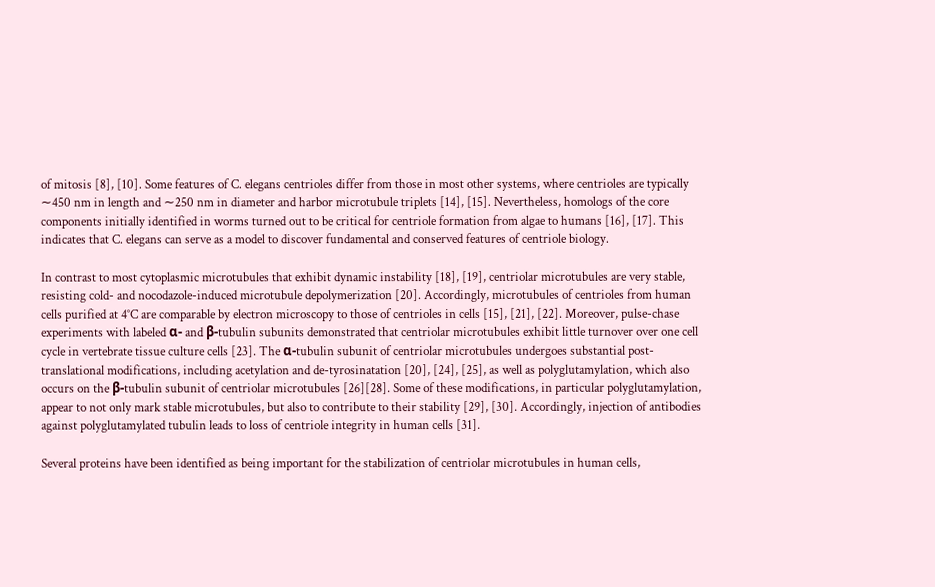of mitosis [8], [10]. Some features of C. elegans centrioles differ from those in most other systems, where centrioles are typically ∼450 nm in length and ∼250 nm in diameter and harbor microtubule triplets [14], [15]. Nevertheless, homologs of the core components initially identified in worms turned out to be critical for centriole formation from algae to humans [16], [17]. This indicates that C. elegans can serve as a model to discover fundamental and conserved features of centriole biology.

In contrast to most cytoplasmic microtubules that exhibit dynamic instability [18], [19], centriolar microtubules are very stable, resisting cold- and nocodazole-induced microtubule depolymerization [20]. Accordingly, microtubules of centrioles from human cells purified at 4°C are comparable by electron microscopy to those of centrioles in cells [15], [21], [22]. Moreover, pulse-chase experiments with labeled α- and β-tubulin subunits demonstrated that centriolar microtubules exhibit little turnover over one cell cycle in vertebrate tissue culture cells [23]. The α-tubulin subunit of centriolar microtubules undergoes substantial post-translational modifications, including acetylation and de-tyrosinatation [20], [24], [25], as well as polyglutamylation, which also occurs on the β-tubulin subunit of centriolar microtubules [26][28]. Some of these modifications, in particular polyglutamylation, appear to not only mark stable microtubules, but also to contribute to their stability [29], [30]. Accordingly, injection of antibodies against polyglutamylated tubulin leads to loss of centriole integrity in human cells [31].

Several proteins have been identified as being important for the stabilization of centriolar microtubules in human cells,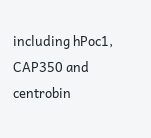including hPoc1, CAP350 and centrobin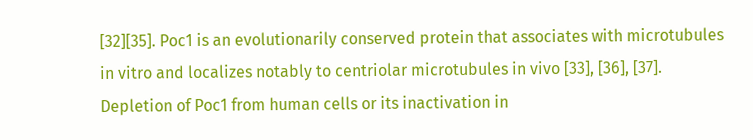[32][35]. Poc1 is an evolutionarily conserved protein that associates with microtubules in vitro and localizes notably to centriolar microtubules in vivo [33], [36], [37]. Depletion of Poc1 from human cells or its inactivation in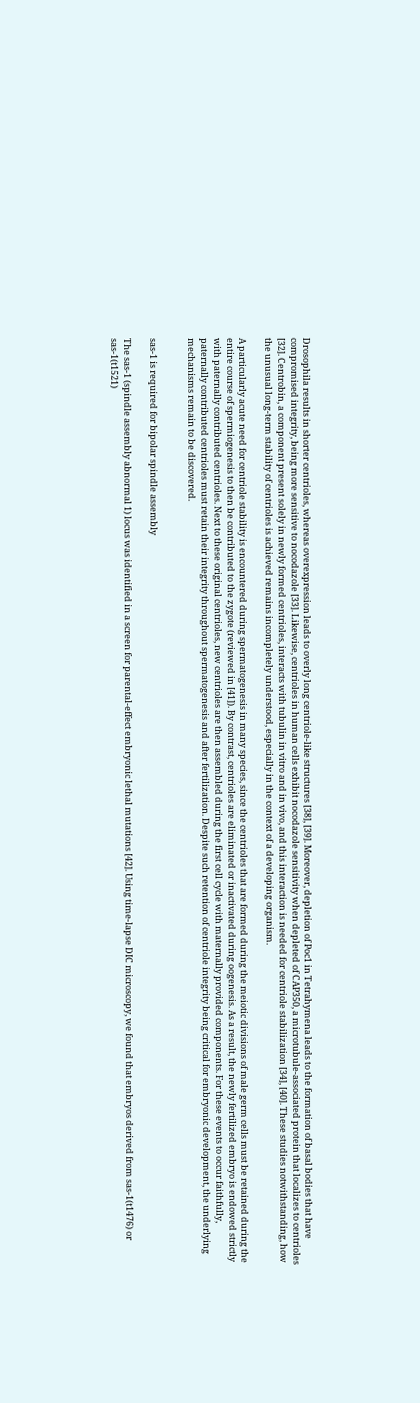Drosophila results in shorter centrioles, whereas overexpression leads to overly long centriole-like structures [38], [39]. Moreover, depletion of Poc1 in Tetrahymena leads to the formation of basal bodies that have compromised integrity, being more sensitive to nocodazole [33]. Likewise, centrioles in human cells exhibit nocodazole sensitivity when depleted of CAP350, a microtubule-associated protein that localizes to centrioles [32]. Centrobin, a component present solely in newly formed centrioles, interacts with tubulin in vitro and in vivo, and this interaction is needed for centriole stabilization [34], [40]. These studies notwithstanding, how the unusual long-term stability of centrioles is achieved remains incompletely understood, especially in the context of a developing organism.

A particularly acute need for centriole stability is encountered during spermatogenesis in many species, since the centrioles that are formed during the meiotic divisions of male germ cells must be retained during the entire course of spermiogenesis to then be contributed to the zygote (reviewed in [41]). By contrast, centrioles are eliminated or inactivated during oogenesis. As a result, the newly fertilized embryo is endowed strictly with paternally contributed centrioles. Next to these original centrioles, new centrioles are then assembled during the first cell cycle with maternally provided components. For these events to occur faithfully, paternally contributed centrioles must retain their integrity throughout spermatogenesis and after fertilization. Despite such retention of centriole integrity being critical for embryonic development, the underlying mechanisms remain to be discovered.


sas-1 is required for bipolar spindle assembly

The sas-1 (spindle assembly abnormal 1) locus was identified in a screen for parental-effect embryonic lethal mutations [42]. Using time-lapse DIC microscopy, we found that embryos derived from sas-1(t1476) or sas-1(t1521)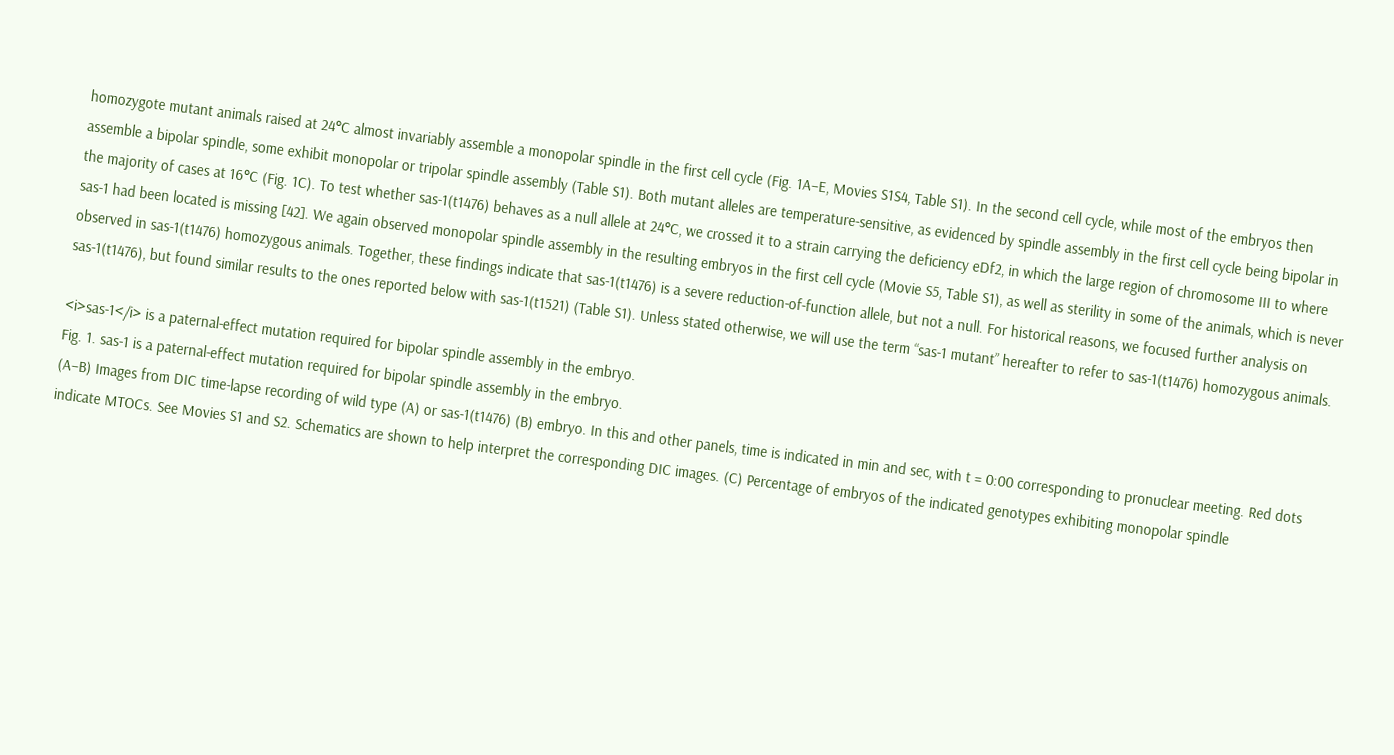homozygote mutant animals raised at 24°C almost invariably assemble a monopolar spindle in the first cell cycle (Fig. 1A–E, Movies S1S4, Table S1). In the second cell cycle, while most of the embryos then assemble a bipolar spindle, some exhibit monopolar or tripolar spindle assembly (Table S1). Both mutant alleles are temperature-sensitive, as evidenced by spindle assembly in the first cell cycle being bipolar in the majority of cases at 16°C (Fig. 1C). To test whether sas-1(t1476) behaves as a null allele at 24°C, we crossed it to a strain carrying the deficiency eDf2, in which the large region of chromosome III to where sas-1 had been located is missing [42]. We again observed monopolar spindle assembly in the resulting embryos in the first cell cycle (Movie S5, Table S1), as well as sterility in some of the animals, which is never observed in sas-1(t1476) homozygous animals. Together, these findings indicate that sas-1(t1476) is a severe reduction-of-function allele, but not a null. For historical reasons, we focused further analysis on sas-1(t1476), but found similar results to the ones reported below with sas-1(t1521) (Table S1). Unless stated otherwise, we will use the term “sas-1 mutant” hereafter to refer to sas-1(t1476) homozygous animals.

<i>sas-1</i> is a paternal-effect mutation required for bipolar spindle assembly in the embryo.
Fig. 1. sas-1 is a paternal-effect mutation required for bipolar spindle assembly in the embryo.
(A–B) Images from DIC time-lapse recording of wild type (A) or sas-1(t1476) (B) embryo. In this and other panels, time is indicated in min and sec, with t = 0:00 corresponding to pronuclear meeting. Red dots indicate MTOCs. See Movies S1 and S2. Schematics are shown to help interpret the corresponding DIC images. (C) Percentage of embryos of the indicated genotypes exhibiting monopolar spindle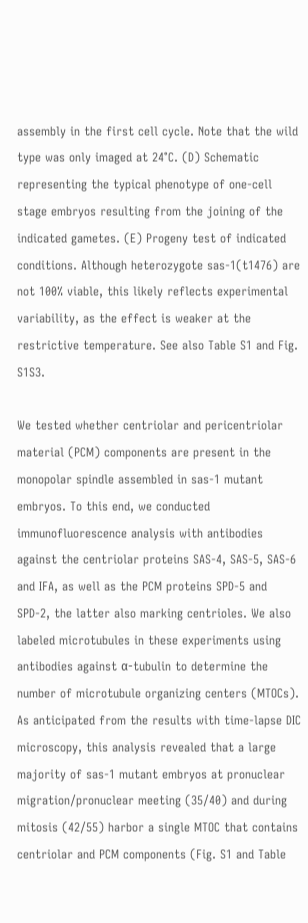assembly in the first cell cycle. Note that the wild type was only imaged at 24°C. (D) Schematic representing the typical phenotype of one-cell stage embryos resulting from the joining of the indicated gametes. (E) Progeny test of indicated conditions. Although heterozygote sas-1(t1476) are not 100% viable, this likely reflects experimental variability, as the effect is weaker at the restrictive temperature. See also Table S1 and Fig. S1S3.

We tested whether centriolar and pericentriolar material (PCM) components are present in the monopolar spindle assembled in sas-1 mutant embryos. To this end, we conducted immunofluorescence analysis with antibodies against the centriolar proteins SAS-4, SAS-5, SAS-6 and IFA, as well as the PCM proteins SPD-5 and SPD-2, the latter also marking centrioles. We also labeled microtubules in these experiments using antibodies against α-tubulin to determine the number of microtubule organizing centers (MTOCs). As anticipated from the results with time-lapse DIC microscopy, this analysis revealed that a large majority of sas-1 mutant embryos at pronuclear migration/pronuclear meeting (35/40) and during mitosis (42/55) harbor a single MTOC that contains centriolar and PCM components (Fig. S1 and Table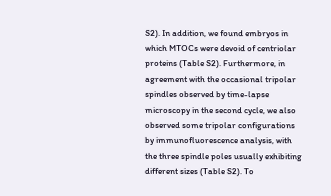S2). In addition, we found embryos in which MTOCs were devoid of centriolar proteins (Table S2). Furthermore, in agreement with the occasional tripolar spindles observed by time-lapse microscopy in the second cycle, we also observed some tripolar configurations by immunofluorescence analysis, with the three spindle poles usually exhibiting different sizes (Table S2). To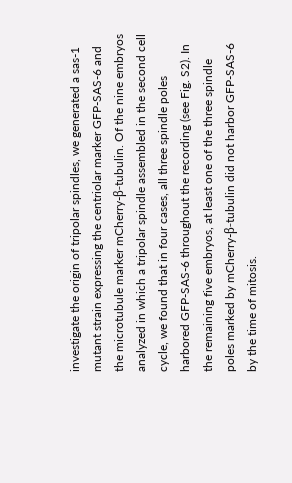investigate the origin of tripolar spindles, we generated a sas-1 mutant strain expressing the centriolar marker GFP-SAS-6 and the microtubule marker mCherry-β-tubulin. Of the nine embryos analyzed in which a tripolar spindle assembled in the second cell cycle, we found that in four cases, all three spindle poles harbored GFP-SAS-6 throughout the recording (see Fig. S2). In the remaining five embryos, at least one of the three spindle poles marked by mCherry-β-tubulin did not harbor GFP-SAS-6 by the time of mitosis.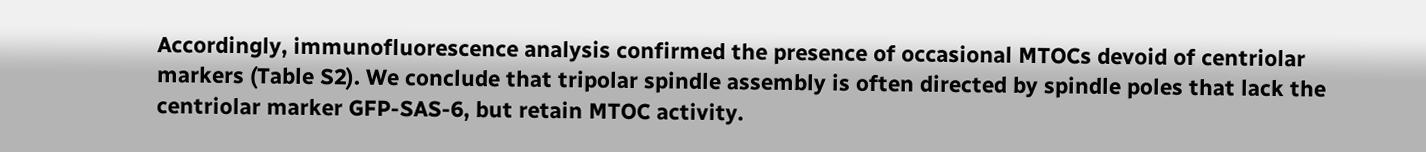Accordingly, immunofluorescence analysis confirmed the presence of occasional MTOCs devoid of centriolar markers (Table S2). We conclude that tripolar spindle assembly is often directed by spindle poles that lack the centriolar marker GFP-SAS-6, but retain MTOC activity.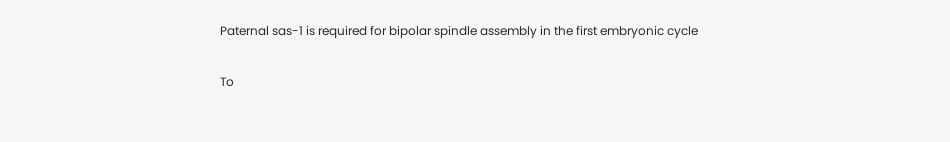Paternal sas-1 is required for bipolar spindle assembly in the first embryonic cycle

To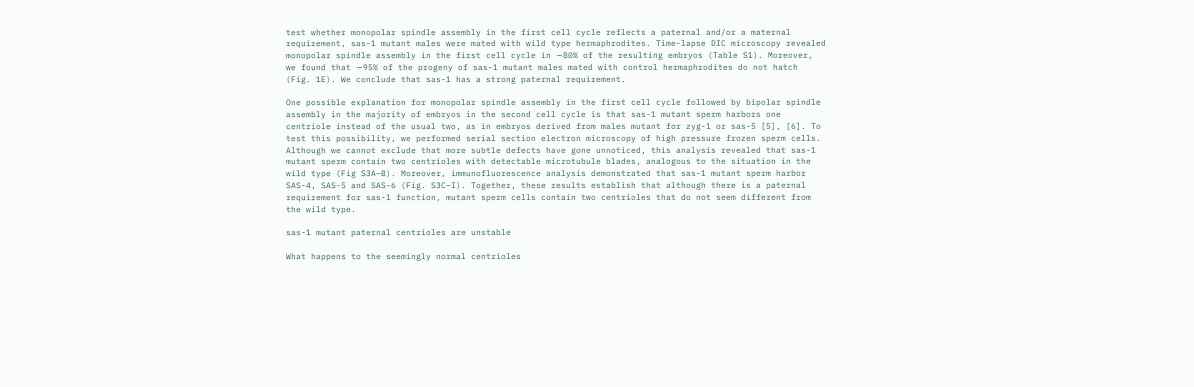test whether monopolar spindle assembly in the first cell cycle reflects a paternal and/or a maternal requirement, sas-1 mutant males were mated with wild type hermaphrodites. Time-lapse DIC microscopy revealed monopolar spindle assembly in the first cell cycle in ∼80% of the resulting embryos (Table S1). Moreover, we found that ∼95% of the progeny of sas-1 mutant males mated with control hermaphrodites do not hatch (Fig. 1E). We conclude that sas-1 has a strong paternal requirement.

One possible explanation for monopolar spindle assembly in the first cell cycle followed by bipolar spindle assembly in the majority of embryos in the second cell cycle is that sas-1 mutant sperm harbors one centriole instead of the usual two, as in embryos derived from males mutant for zyg-1 or sas-5 [5], [6]. To test this possibility, we performed serial section electron microscopy of high pressure frozen sperm cells. Although we cannot exclude that more subtle defects have gone unnoticed, this analysis revealed that sas-1 mutant sperm contain two centrioles with detectable microtubule blades, analogous to the situation in the wild type (Fig S3A–B). Moreover, immunofluorescence analysis demonstrated that sas-1 mutant sperm harbor SAS-4, SAS-5 and SAS-6 (Fig. S3C–I). Together, these results establish that although there is a paternal requirement for sas-1 function, mutant sperm cells contain two centrioles that do not seem different from the wild type.

sas-1 mutant paternal centrioles are unstable

What happens to the seemingly normal centrioles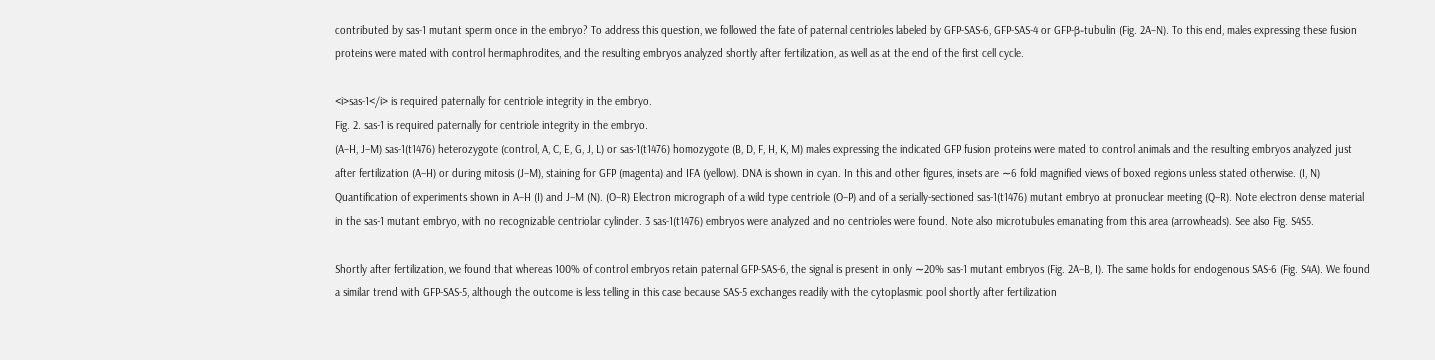contributed by sas-1 mutant sperm once in the embryo? To address this question, we followed the fate of paternal centrioles labeled by GFP-SAS-6, GFP-SAS-4 or GFP-β-tubulin (Fig. 2A–N). To this end, males expressing these fusion proteins were mated with control hermaphrodites, and the resulting embryos analyzed shortly after fertilization, as well as at the end of the first cell cycle.

<i>sas-1</i> is required paternally for centriole integrity in the embryo.
Fig. 2. sas-1 is required paternally for centriole integrity in the embryo.
(A–H, J–M) sas-1(t1476) heterozygote (control, A, C, E, G, J, L) or sas-1(t1476) homozygote (B, D, F, H, K, M) males expressing the indicated GFP fusion proteins were mated to control animals and the resulting embryos analyzed just after fertilization (A–H) or during mitosis (J–M), staining for GFP (magenta) and IFA (yellow). DNA is shown in cyan. In this and other figures, insets are ∼6 fold magnified views of boxed regions unless stated otherwise. (I, N) Quantification of experiments shown in A–H (I) and J–M (N). (O–R) Electron micrograph of a wild type centriole (O–P) and of a serially-sectioned sas-1(t1476) mutant embryo at pronuclear meeting (Q–R). Note electron dense material in the sas-1 mutant embryo, with no recognizable centriolar cylinder. 3 sas-1(t1476) embryos were analyzed and no centrioles were found. Note also microtubules emanating from this area (arrowheads). See also Fig. S4S5.

Shortly after fertilization, we found that whereas 100% of control embryos retain paternal GFP-SAS-6, the signal is present in only ∼20% sas-1 mutant embryos (Fig. 2A–B, I). The same holds for endogenous SAS-6 (Fig. S4A). We found a similar trend with GFP-SAS-5, although the outcome is less telling in this case because SAS-5 exchanges readily with the cytoplasmic pool shortly after fertilization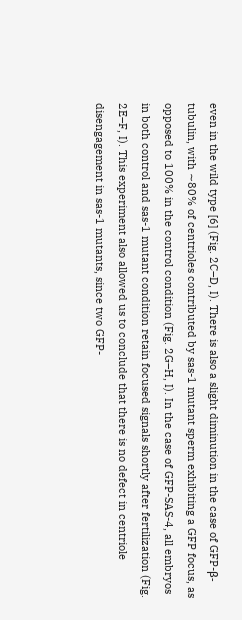even in the wild type [6] (Fig. 2C–D, I). There is also a slight diminution in the case of GFP-β-tubulin, with ∼80% of centrioles contributed by sas-1 mutant sperm exhibiting a GFP focus, as opposed to 100% in the control condition (Fig. 2G–H, I). In the case of GFP-SAS-4, all embryos in both control and sas-1 mutant condition retain focused signals shortly after fertilization (Fig. 2E–F, I). This experiment also allowed us to conclude that there is no defect in centriole disengagement in sas-1 mutants, since two GFP-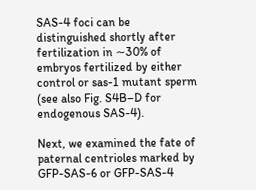SAS-4 foci can be distinguished shortly after fertilization in ∼30% of embryos fertilized by either control or sas-1 mutant sperm (see also Fig. S4B–D for endogenous SAS-4).

Next, we examined the fate of paternal centrioles marked by GFP-SAS-6 or GFP-SAS-4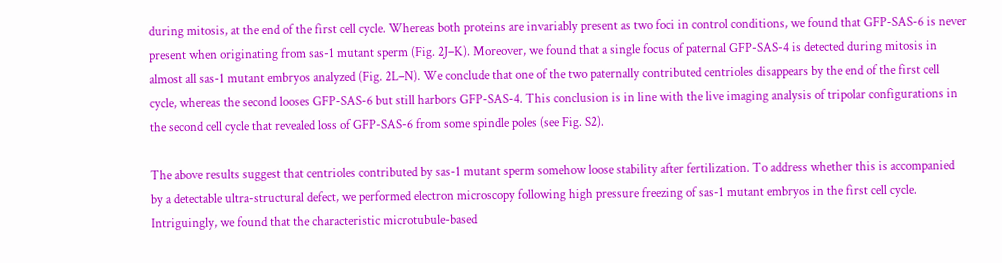during mitosis, at the end of the first cell cycle. Whereas both proteins are invariably present as two foci in control conditions, we found that GFP-SAS-6 is never present when originating from sas-1 mutant sperm (Fig. 2J–K). Moreover, we found that a single focus of paternal GFP-SAS-4 is detected during mitosis in almost all sas-1 mutant embryos analyzed (Fig. 2L–N). We conclude that one of the two paternally contributed centrioles disappears by the end of the first cell cycle, whereas the second looses GFP-SAS-6 but still harbors GFP-SAS-4. This conclusion is in line with the live imaging analysis of tripolar configurations in the second cell cycle that revealed loss of GFP-SAS-6 from some spindle poles (see Fig. S2).

The above results suggest that centrioles contributed by sas-1 mutant sperm somehow loose stability after fertilization. To address whether this is accompanied by a detectable ultra-structural defect, we performed electron microscopy following high pressure freezing of sas-1 mutant embryos in the first cell cycle. Intriguingly, we found that the characteristic microtubule-based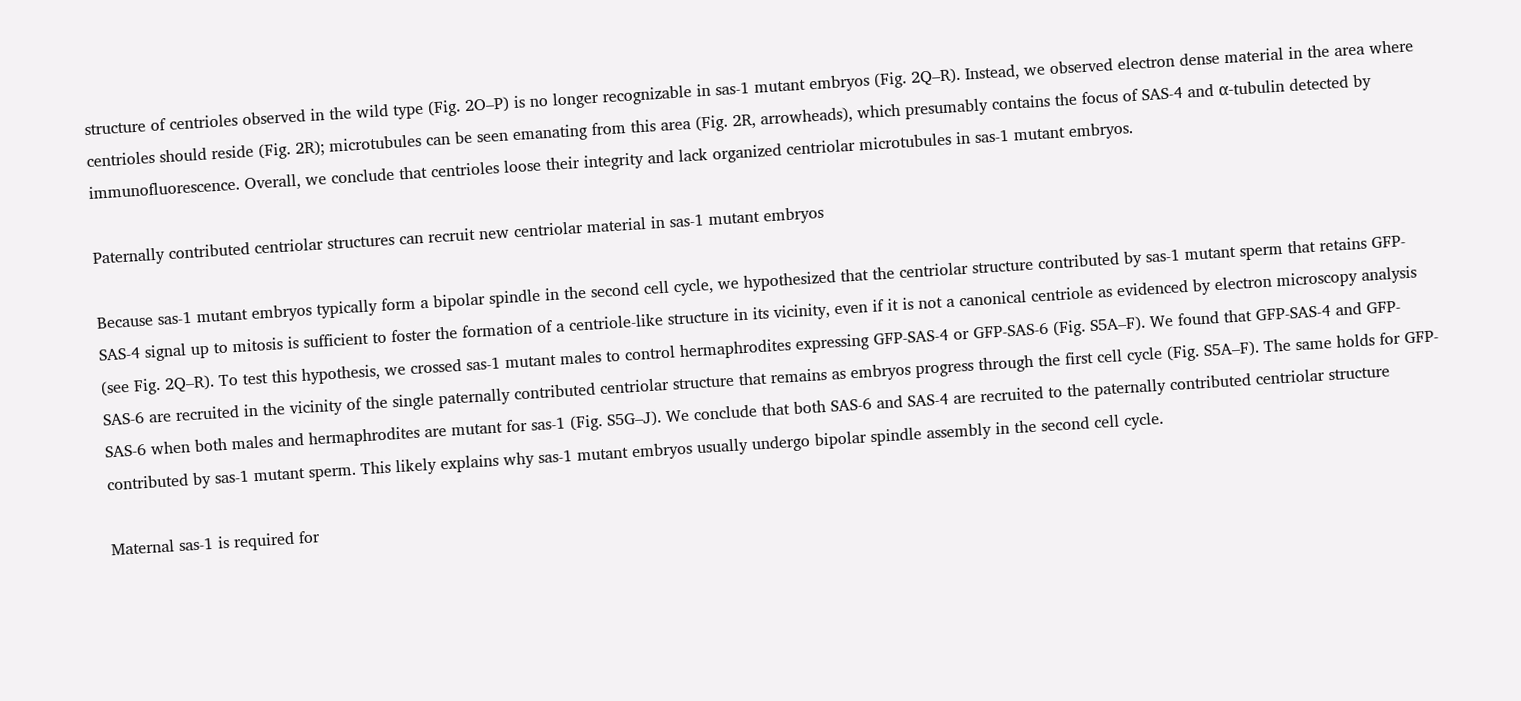structure of centrioles observed in the wild type (Fig. 2O–P) is no longer recognizable in sas-1 mutant embryos (Fig. 2Q–R). Instead, we observed electron dense material in the area where centrioles should reside (Fig. 2R); microtubules can be seen emanating from this area (Fig. 2R, arrowheads), which presumably contains the focus of SAS-4 and α-tubulin detected by immunofluorescence. Overall, we conclude that centrioles loose their integrity and lack organized centriolar microtubules in sas-1 mutant embryos.

Paternally contributed centriolar structures can recruit new centriolar material in sas-1 mutant embryos

Because sas-1 mutant embryos typically form a bipolar spindle in the second cell cycle, we hypothesized that the centriolar structure contributed by sas-1 mutant sperm that retains GFP-SAS-4 signal up to mitosis is sufficient to foster the formation of a centriole-like structure in its vicinity, even if it is not a canonical centriole as evidenced by electron microscopy analysis (see Fig. 2Q–R). To test this hypothesis, we crossed sas-1 mutant males to control hermaphrodites expressing GFP-SAS-4 or GFP-SAS-6 (Fig. S5A–F). We found that GFP-SAS-4 and GFP-SAS-6 are recruited in the vicinity of the single paternally contributed centriolar structure that remains as embryos progress through the first cell cycle (Fig. S5A–F). The same holds for GFP-SAS-6 when both males and hermaphrodites are mutant for sas-1 (Fig. S5G–J). We conclude that both SAS-6 and SAS-4 are recruited to the paternally contributed centriolar structure contributed by sas-1 mutant sperm. This likely explains why sas-1 mutant embryos usually undergo bipolar spindle assembly in the second cell cycle.

Maternal sas-1 is required for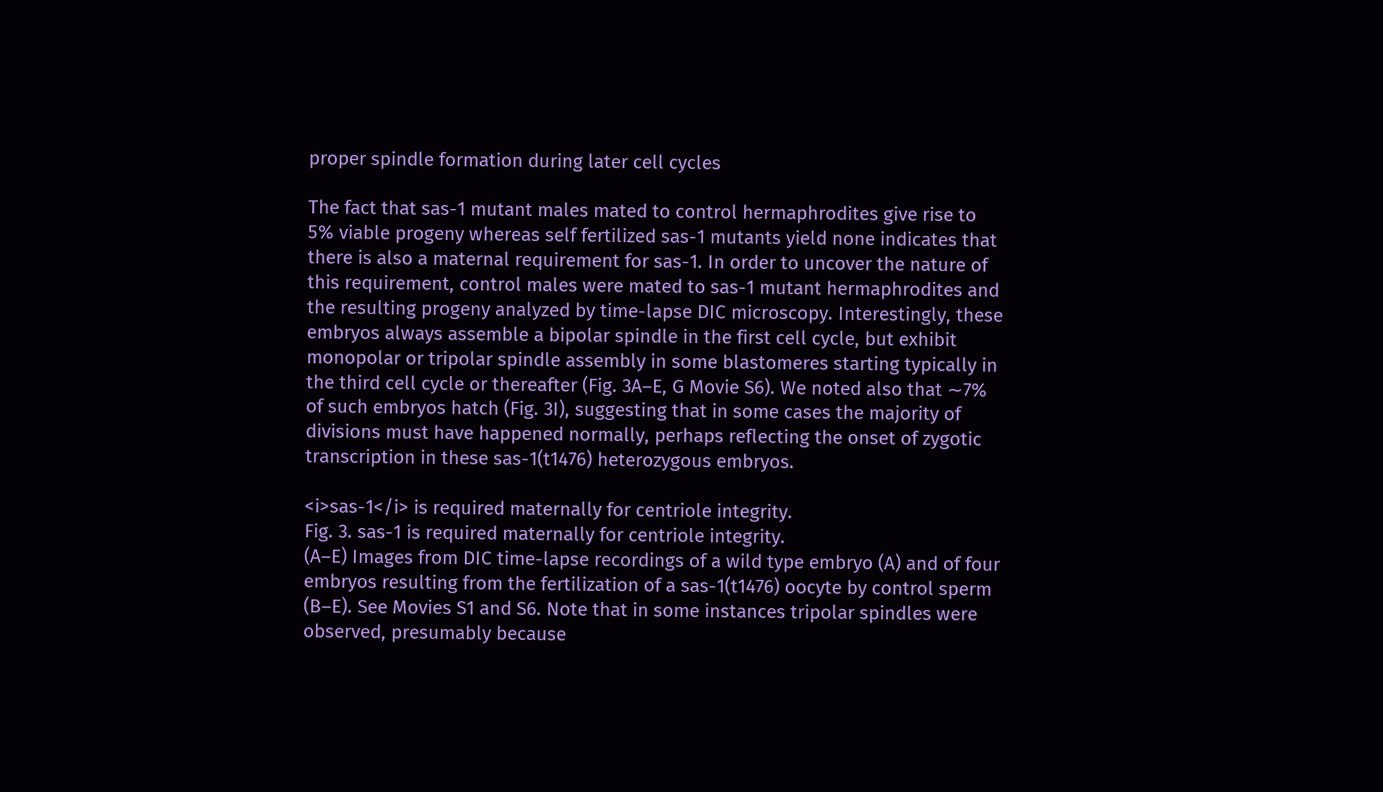proper spindle formation during later cell cycles

The fact that sas-1 mutant males mated to control hermaphrodites give rise to 5% viable progeny whereas self fertilized sas-1 mutants yield none indicates that there is also a maternal requirement for sas-1. In order to uncover the nature of this requirement, control males were mated to sas-1 mutant hermaphrodites and the resulting progeny analyzed by time-lapse DIC microscopy. Interestingly, these embryos always assemble a bipolar spindle in the first cell cycle, but exhibit monopolar or tripolar spindle assembly in some blastomeres starting typically in the third cell cycle or thereafter (Fig. 3A–E, G Movie S6). We noted also that ∼7% of such embryos hatch (Fig. 3I), suggesting that in some cases the majority of divisions must have happened normally, perhaps reflecting the onset of zygotic transcription in these sas-1(t1476) heterozygous embryos.

<i>sas-1</i> is required maternally for centriole integrity.
Fig. 3. sas-1 is required maternally for centriole integrity.
(A–E) Images from DIC time-lapse recordings of a wild type embryo (A) and of four embryos resulting from the fertilization of a sas-1(t1476) oocyte by control sperm (B–E). See Movies S1 and S6. Note that in some instances tripolar spindles were observed, presumably because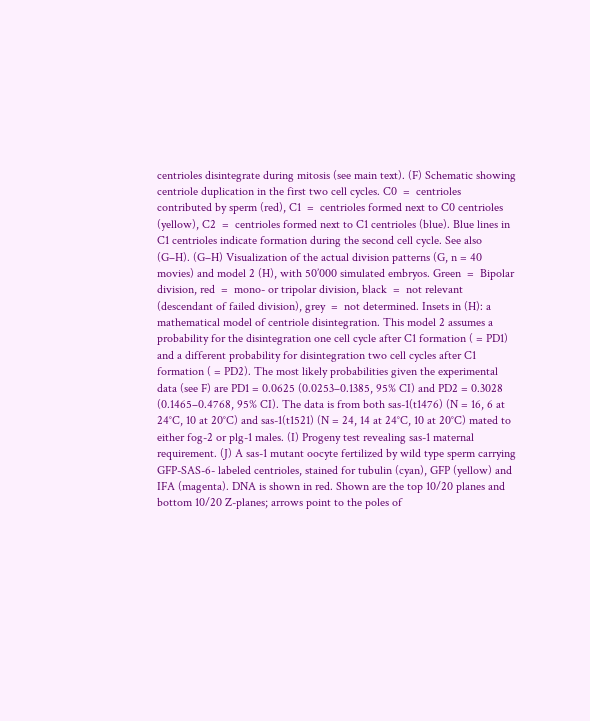centrioles disintegrate during mitosis (see main text). (F) Schematic showing centriole duplication in the first two cell cycles. C0  =  centrioles contributed by sperm (red), C1  =  centrioles formed next to C0 centrioles (yellow), C2  =  centrioles formed next to C1 centrioles (blue). Blue lines in C1 centrioles indicate formation during the second cell cycle. See also (G–H). (G–H) Visualization of the actual division patterns (G, n = 40 movies) and model 2 (H), with 50’000 simulated embryos. Green  =  Bipolar division, red  =  mono- or tripolar division, black  =  not relevant (descendant of failed division), grey  =  not determined. Insets in (H): a mathematical model of centriole disintegration. This model 2 assumes a probability for the disintegration one cell cycle after C1 formation ( = PD1) and a different probability for disintegration two cell cycles after C1 formation ( = PD2). The most likely probabilities given the experimental data (see F) are PD1 = 0.0625 (0.0253–0.1385, 95% CI) and PD2 = 0.3028 (0.1465–0.4768, 95% CI). The data is from both sas-1(t1476) (N = 16, 6 at 24°C, 10 at 20°C) and sas-1(t1521) (N = 24, 14 at 24°C, 10 at 20°C) mated to either fog-2 or plg-1 males. (I) Progeny test revealing sas-1 maternal requirement. (J) A sas-1 mutant oocyte fertilized by wild type sperm carrying GFP-SAS-6- labeled centrioles, stained for tubulin (cyan), GFP (yellow) and IFA (magenta). DNA is shown in red. Shown are the top 10/20 planes and bottom 10/20 Z-planes; arrows point to the poles of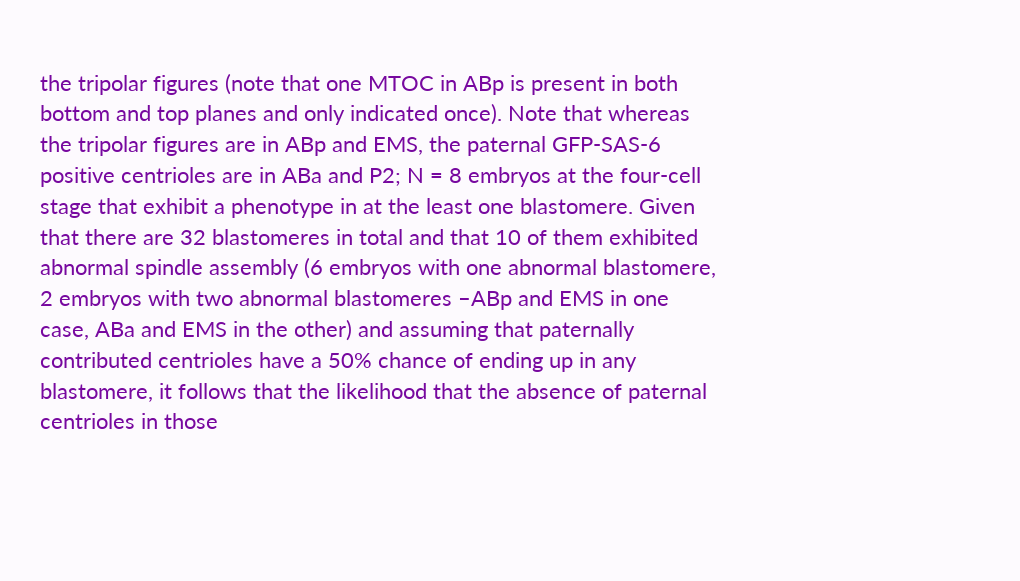the tripolar figures (note that one MTOC in ABp is present in both bottom and top planes and only indicated once). Note that whereas the tripolar figures are in ABp and EMS, the paternal GFP-SAS-6 positive centrioles are in ABa and P2; N = 8 embryos at the four-cell stage that exhibit a phenotype in at the least one blastomere. Given that there are 32 blastomeres in total and that 10 of them exhibited abnormal spindle assembly (6 embryos with one abnormal blastomere, 2 embryos with two abnormal blastomeres –ABp and EMS in one case, ABa and EMS in the other) and assuming that paternally contributed centrioles have a 50% chance of ending up in any blastomere, it follows that the likelihood that the absence of paternal centrioles in those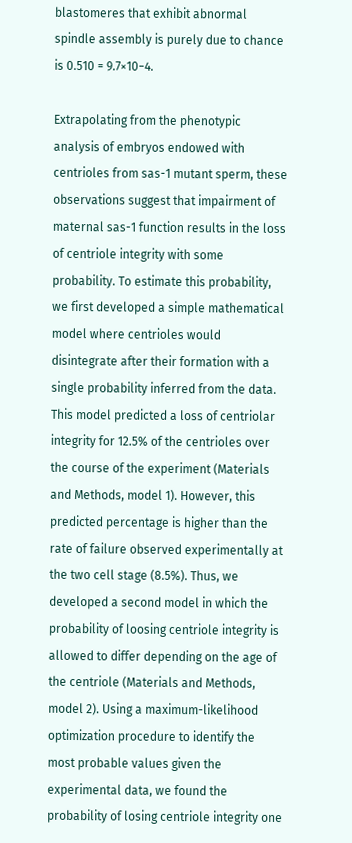blastomeres that exhibit abnormal spindle assembly is purely due to chance is 0.510 = 9.7×10−4.

Extrapolating from the phenotypic analysis of embryos endowed with centrioles from sas-1 mutant sperm, these observations suggest that impairment of maternal sas-1 function results in the loss of centriole integrity with some probability. To estimate this probability, we first developed a simple mathematical model where centrioles would disintegrate after their formation with a single probability inferred from the data. This model predicted a loss of centriolar integrity for 12.5% of the centrioles over the course of the experiment (Materials and Methods, model 1). However, this predicted percentage is higher than the rate of failure observed experimentally at the two cell stage (8.5%). Thus, we developed a second model in which the probability of loosing centriole integrity is allowed to differ depending on the age of the centriole (Materials and Methods, model 2). Using a maximum-likelihood optimization procedure to identify the most probable values given the experimental data, we found the probability of losing centriole integrity one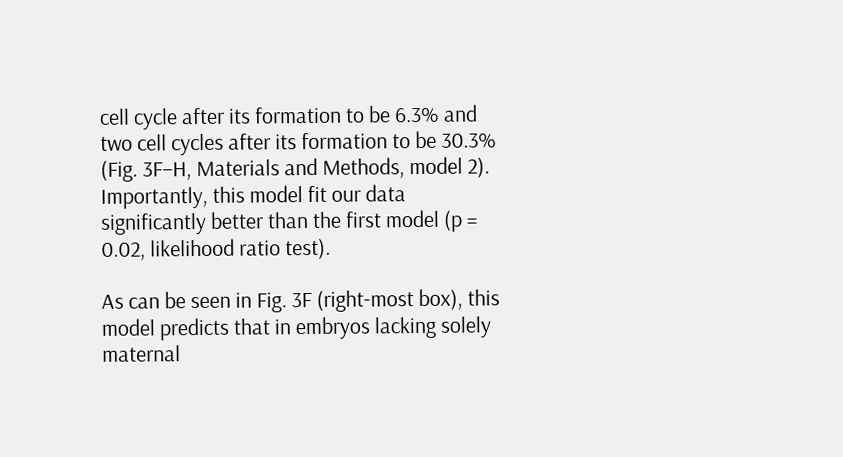cell cycle after its formation to be 6.3% and two cell cycles after its formation to be 30.3% (Fig. 3F–H, Materials and Methods, model 2). Importantly, this model fit our data significantly better than the first model (p = 0.02, likelihood ratio test).

As can be seen in Fig. 3F (right-most box), this model predicts that in embryos lacking solely maternal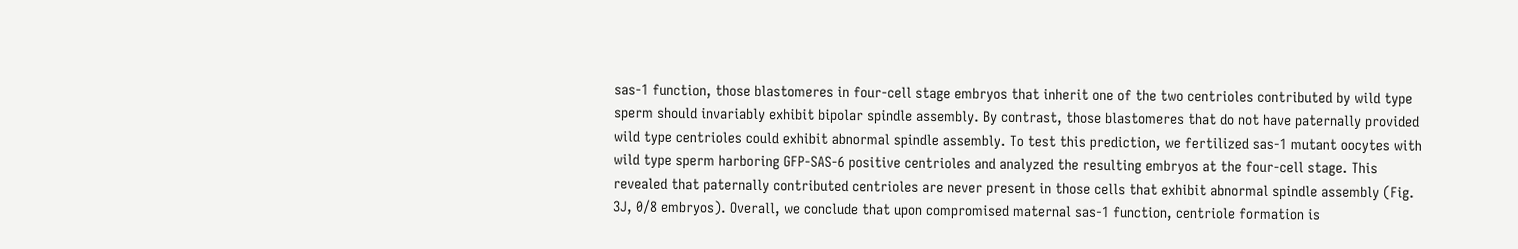sas-1 function, those blastomeres in four-cell stage embryos that inherit one of the two centrioles contributed by wild type sperm should invariably exhibit bipolar spindle assembly. By contrast, those blastomeres that do not have paternally provided wild type centrioles could exhibit abnormal spindle assembly. To test this prediction, we fertilized sas-1 mutant oocytes with wild type sperm harboring GFP-SAS-6 positive centrioles and analyzed the resulting embryos at the four-cell stage. This revealed that paternally contributed centrioles are never present in those cells that exhibit abnormal spindle assembly (Fig. 3J, 0/8 embryos). Overall, we conclude that upon compromised maternal sas-1 function, centriole formation is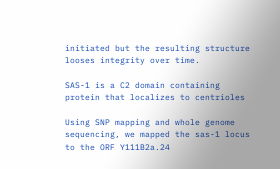initiated but the resulting structure looses integrity over time.

SAS-1 is a C2 domain containing protein that localizes to centrioles

Using SNP mapping and whole genome sequencing, we mapped the sas-1 locus to the ORF Y111B2a.24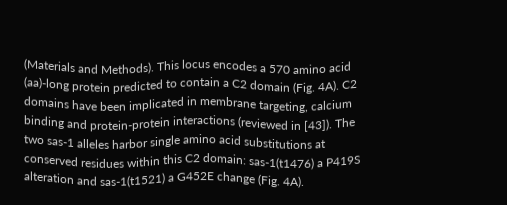(Materials and Methods). This locus encodes a 570 amino acid (aa)-long protein predicted to contain a C2 domain (Fig. 4A). C2 domains have been implicated in membrane targeting, calcium binding and protein-protein interactions (reviewed in [43]). The two sas-1 alleles harbor single amino acid substitutions at conserved residues within this C2 domain: sas-1(t1476) a P419S alteration and sas-1(t1521) a G452E change (Fig. 4A).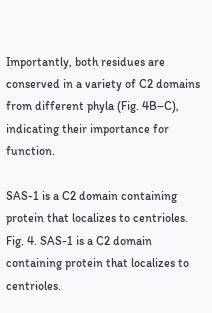Importantly, both residues are conserved in a variety of C2 domains from different phyla (Fig. 4B–C), indicating their importance for function.

SAS-1 is a C2 domain containing protein that localizes to centrioles.
Fig. 4. SAS-1 is a C2 domain containing protein that localizes to centrioles.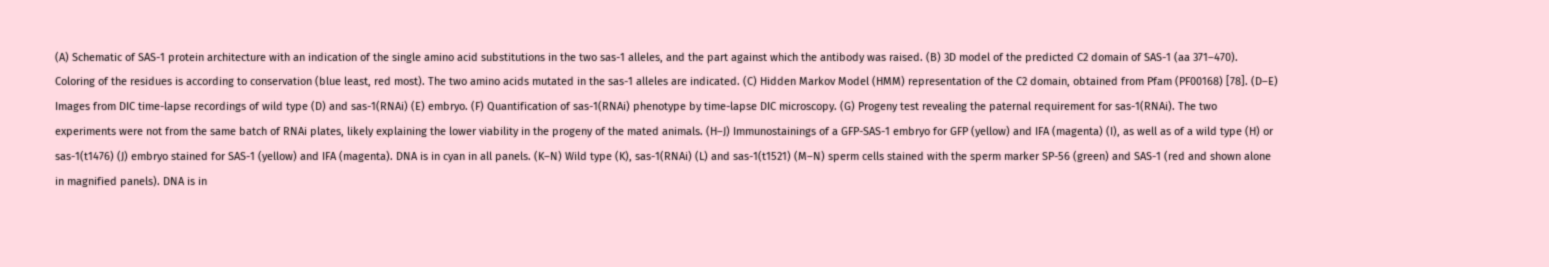(A) Schematic of SAS-1 protein architecture with an indication of the single amino acid substitutions in the two sas-1 alleles, and the part against which the antibody was raised. (B) 3D model of the predicted C2 domain of SAS-1 (aa 371–470). Coloring of the residues is according to conservation (blue least, red most). The two amino acids mutated in the sas-1 alleles are indicated. (C) Hidden Markov Model (HMM) representation of the C2 domain, obtained from Pfam (PF00168) [78]. (D–E) Images from DIC time-lapse recordings of wild type (D) and sas-1(RNAi) (E) embryo. (F) Quantification of sas-1(RNAi) phenotype by time-lapse DIC microscopy. (G) Progeny test revealing the paternal requirement for sas-1(RNAi). The two experiments were not from the same batch of RNAi plates, likely explaining the lower viability in the progeny of the mated animals. (H–J) Immunostainings of a GFP-SAS-1 embryo for GFP (yellow) and IFA (magenta) (I), as well as of a wild type (H) or sas-1(t1476) (J) embryo stained for SAS-1 (yellow) and IFA (magenta). DNA is in cyan in all panels. (K–N) Wild type (K), sas-1(RNAi) (L) and sas-1(t1521) (M–N) sperm cells stained with the sperm marker SP-56 (green) and SAS-1 (red and shown alone in magnified panels). DNA is in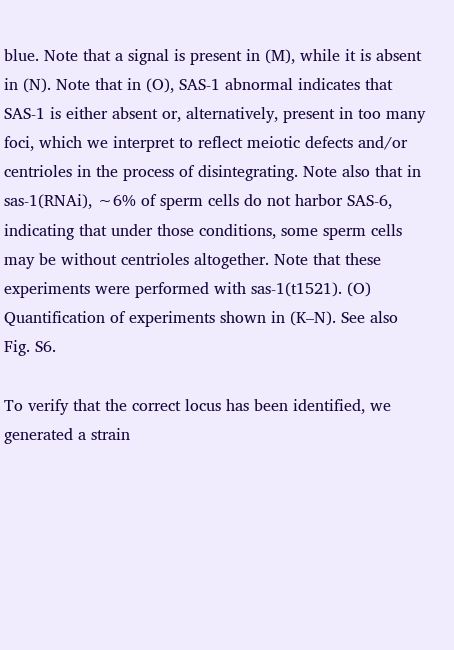blue. Note that a signal is present in (M), while it is absent in (N). Note that in (O), SAS-1 abnormal indicates that SAS-1 is either absent or, alternatively, present in too many foci, which we interpret to reflect meiotic defects and/or centrioles in the process of disintegrating. Note also that in sas-1(RNAi), ∼6% of sperm cells do not harbor SAS-6, indicating that under those conditions, some sperm cells may be without centrioles altogether. Note that these experiments were performed with sas-1(t1521). (O) Quantification of experiments shown in (K–N). See also Fig. S6.

To verify that the correct locus has been identified, we generated a strain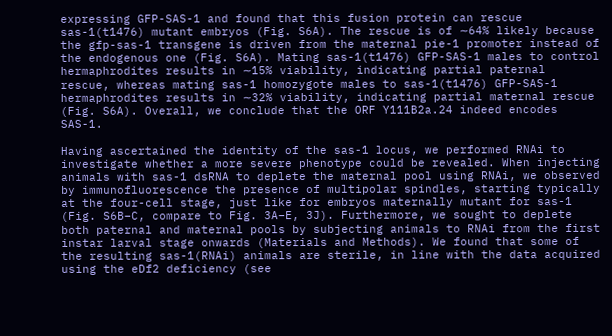expressing GFP-SAS-1 and found that this fusion protein can rescue sas-1(t1476) mutant embryos (Fig. S6A). The rescue is of ∼64% likely because the gfp-sas-1 transgene is driven from the maternal pie-1 promoter instead of the endogenous one (Fig. S6A). Mating sas-1(t1476) GFP-SAS-1 males to control hermaphrodites results in ∼15% viability, indicating partial paternal rescue, whereas mating sas-1 homozygote males to sas-1(t1476) GFP-SAS-1 hermaphrodites results in ∼32% viability, indicating partial maternal rescue (Fig. S6A). Overall, we conclude that the ORF Y111B2a.24 indeed encodes SAS-1.

Having ascertained the identity of the sas-1 locus, we performed RNAi to investigate whether a more severe phenotype could be revealed. When injecting animals with sas-1 dsRNA to deplete the maternal pool using RNAi, we observed by immunofluorescence the presence of multipolar spindles, starting typically at the four-cell stage, just like for embryos maternally mutant for sas-1 (Fig. S6B–C, compare to Fig. 3A–E, 3J). Furthermore, we sought to deplete both paternal and maternal pools by subjecting animals to RNAi from the first instar larval stage onwards (Materials and Methods). We found that some of the resulting sas-1(RNAi) animals are sterile, in line with the data acquired using the eDf2 deficiency (see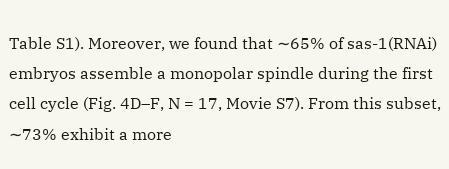Table S1). Moreover, we found that ∼65% of sas-1(RNAi) embryos assemble a monopolar spindle during the first cell cycle (Fig. 4D–F, N = 17, Movie S7). From this subset, ∼73% exhibit a more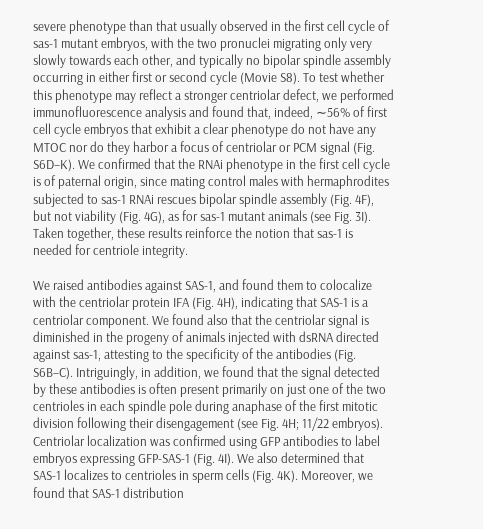severe phenotype than that usually observed in the first cell cycle of sas-1 mutant embryos, with the two pronuclei migrating only very slowly towards each other, and typically no bipolar spindle assembly occurring in either first or second cycle (Movie S8). To test whether this phenotype may reflect a stronger centriolar defect, we performed immunofluorescence analysis and found that, indeed, ∼56% of first cell cycle embryos that exhibit a clear phenotype do not have any MTOC nor do they harbor a focus of centriolar or PCM signal (Fig. S6D–K). We confirmed that the RNAi phenotype in the first cell cycle is of paternal origin, since mating control males with hermaphrodites subjected to sas-1 RNAi rescues bipolar spindle assembly (Fig. 4F), but not viability (Fig. 4G), as for sas-1 mutant animals (see Fig. 3I). Taken together, these results reinforce the notion that sas-1 is needed for centriole integrity.

We raised antibodies against SAS-1, and found them to colocalize with the centriolar protein IFA (Fig. 4H), indicating that SAS-1 is a centriolar component. We found also that the centriolar signal is diminished in the progeny of animals injected with dsRNA directed against sas-1, attesting to the specificity of the antibodies (Fig. S6B–C). Intriguingly, in addition, we found that the signal detected by these antibodies is often present primarily on just one of the two centrioles in each spindle pole during anaphase of the first mitotic division following their disengagement (see Fig. 4H; 11/22 embryos). Centriolar localization was confirmed using GFP antibodies to label embryos expressing GFP-SAS-1 (Fig. 4I). We also determined that SAS-1 localizes to centrioles in sperm cells (Fig. 4K). Moreover, we found that SAS-1 distribution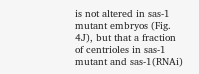is not altered in sas-1 mutant embryos (Fig. 4J), but that a fraction of centrioles in sas-1 mutant and sas-1(RNAi)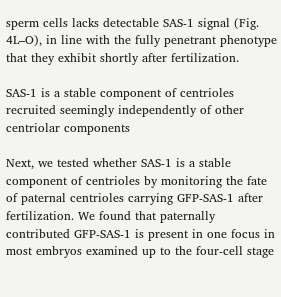sperm cells lacks detectable SAS-1 signal (Fig. 4L–O), in line with the fully penetrant phenotype that they exhibit shortly after fertilization.

SAS-1 is a stable component of centrioles recruited seemingly independently of other centriolar components

Next, we tested whether SAS-1 is a stable component of centrioles by monitoring the fate of paternal centrioles carrying GFP-SAS-1 after fertilization. We found that paternally contributed GFP-SAS-1 is present in one focus in most embryos examined up to the four-cell stage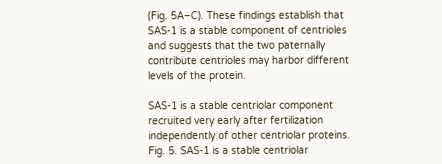(Fig. 5A–C). These findings establish that SAS-1 is a stable component of centrioles and suggests that the two paternally contribute centrioles may harbor different levels of the protein.

SAS-1 is a stable centriolar component recruited very early after fertilization independently of other centriolar proteins.
Fig. 5. SAS-1 is a stable centriolar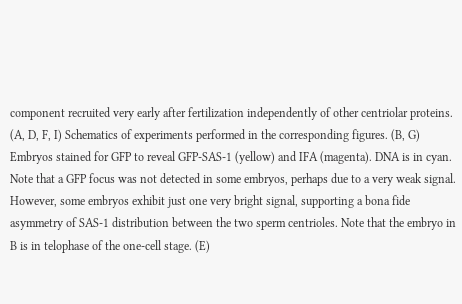component recruited very early after fertilization independently of other centriolar proteins.
(A, D, F, I) Schematics of experiments performed in the corresponding figures. (B, G) Embryos stained for GFP to reveal GFP-SAS-1 (yellow) and IFA (magenta). DNA is in cyan. Note that a GFP focus was not detected in some embryos, perhaps due to a very weak signal. However, some embryos exhibit just one very bright signal, supporting a bona fide asymmetry of SAS-1 distribution between the two sperm centrioles. Note that the embryo in B is in telophase of the one-cell stage. (E)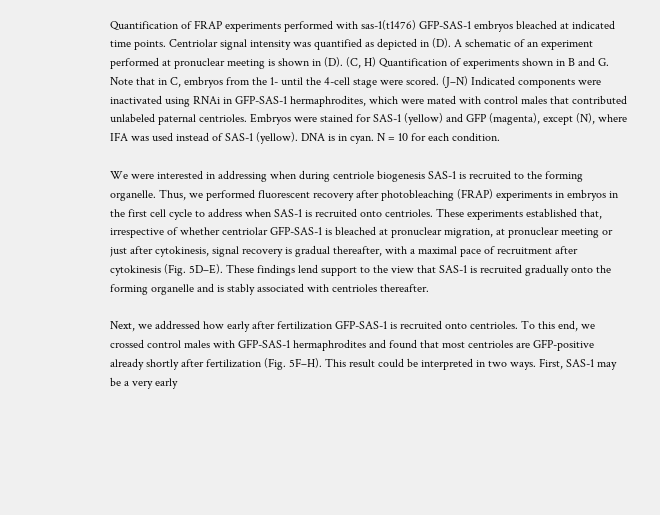Quantification of FRAP experiments performed with sas-1(t1476) GFP-SAS-1 embryos bleached at indicated time points. Centriolar signal intensity was quantified as depicted in (D). A schematic of an experiment performed at pronuclear meeting is shown in (D). (C, H) Quantification of experiments shown in B and G. Note that in C, embryos from the 1- until the 4-cell stage were scored. (J–N) Indicated components were inactivated using RNAi in GFP-SAS-1 hermaphrodites, which were mated with control males that contributed unlabeled paternal centrioles. Embryos were stained for SAS-1 (yellow) and GFP (magenta), except (N), where IFA was used instead of SAS-1 (yellow). DNA is in cyan. N = 10 for each condition.

We were interested in addressing when during centriole biogenesis SAS-1 is recruited to the forming organelle. Thus, we performed fluorescent recovery after photobleaching (FRAP) experiments in embryos in the first cell cycle to address when SAS-1 is recruited onto centrioles. These experiments established that, irrespective of whether centriolar GFP-SAS-1 is bleached at pronuclear migration, at pronuclear meeting or just after cytokinesis, signal recovery is gradual thereafter, with a maximal pace of recruitment after cytokinesis (Fig. 5D–E). These findings lend support to the view that SAS-1 is recruited gradually onto the forming organelle and is stably associated with centrioles thereafter.

Next, we addressed how early after fertilization GFP-SAS-1 is recruited onto centrioles. To this end, we crossed control males with GFP-SAS-1 hermaphrodites and found that most centrioles are GFP-positive already shortly after fertilization (Fig. 5F–H). This result could be interpreted in two ways. First, SAS-1 may be a very early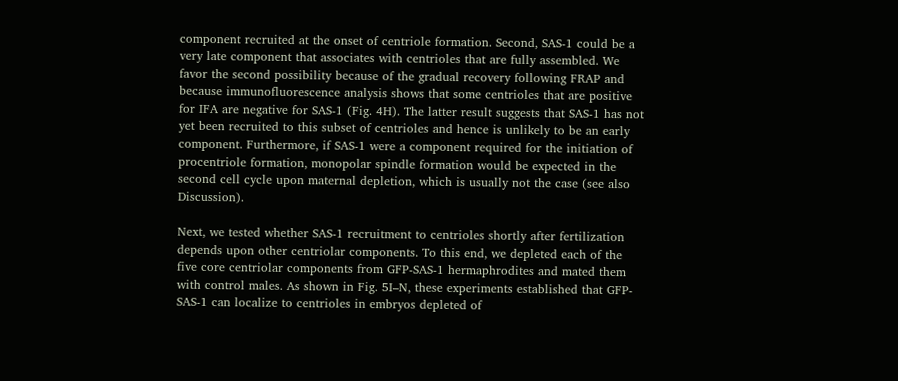component recruited at the onset of centriole formation. Second, SAS-1 could be a very late component that associates with centrioles that are fully assembled. We favor the second possibility because of the gradual recovery following FRAP and because immunofluorescence analysis shows that some centrioles that are positive for IFA are negative for SAS-1 (Fig. 4H). The latter result suggests that SAS-1 has not yet been recruited to this subset of centrioles and hence is unlikely to be an early component. Furthermore, if SAS-1 were a component required for the initiation of procentriole formation, monopolar spindle formation would be expected in the second cell cycle upon maternal depletion, which is usually not the case (see also Discussion).

Next, we tested whether SAS-1 recruitment to centrioles shortly after fertilization depends upon other centriolar components. To this end, we depleted each of the five core centriolar components from GFP-SAS-1 hermaphrodites and mated them with control males. As shown in Fig. 5I–N, these experiments established that GFP-SAS-1 can localize to centrioles in embryos depleted of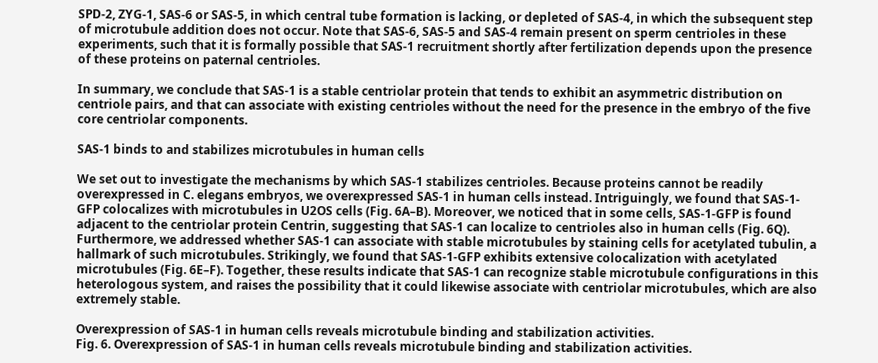SPD-2, ZYG-1, SAS-6 or SAS-5, in which central tube formation is lacking, or depleted of SAS-4, in which the subsequent step of microtubule addition does not occur. Note that SAS-6, SAS-5 and SAS-4 remain present on sperm centrioles in these experiments, such that it is formally possible that SAS-1 recruitment shortly after fertilization depends upon the presence of these proteins on paternal centrioles.

In summary, we conclude that SAS-1 is a stable centriolar protein that tends to exhibit an asymmetric distribution on centriole pairs, and that can associate with existing centrioles without the need for the presence in the embryo of the five core centriolar components.

SAS-1 binds to and stabilizes microtubules in human cells

We set out to investigate the mechanisms by which SAS-1 stabilizes centrioles. Because proteins cannot be readily overexpressed in C. elegans embryos, we overexpressed SAS-1 in human cells instead. Intriguingly, we found that SAS-1-GFP colocalizes with microtubules in U2OS cells (Fig. 6A–B). Moreover, we noticed that in some cells, SAS-1-GFP is found adjacent to the centriolar protein Centrin, suggesting that SAS-1 can localize to centrioles also in human cells (Fig. 6Q). Furthermore, we addressed whether SAS-1 can associate with stable microtubules by staining cells for acetylated tubulin, a hallmark of such microtubules. Strikingly, we found that SAS-1-GFP exhibits extensive colocalization with acetylated microtubules (Fig. 6E–F). Together, these results indicate that SAS-1 can recognize stable microtubule configurations in this heterologous system, and raises the possibility that it could likewise associate with centriolar microtubules, which are also extremely stable.

Overexpression of SAS-1 in human cells reveals microtubule binding and stabilization activities.
Fig. 6. Overexpression of SAS-1 in human cells reveals microtubule binding and stabilization activities.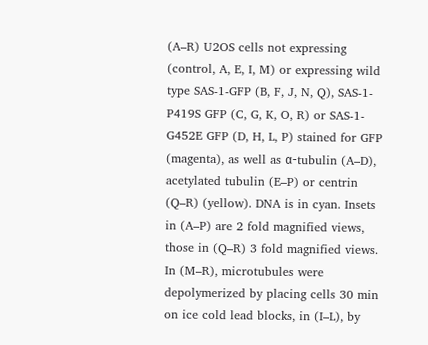(A–R) U2OS cells not expressing (control, A, E, I, M) or expressing wild type SAS-1-GFP (B, F, J, N, Q), SAS-1-P419S GFP (C, G, K, O, R) or SAS-1-G452E GFP (D, H, L, P) stained for GFP (magenta), as well as α-tubulin (A–D), acetylated tubulin (E–P) or centrin (Q–R) (yellow). DNA is in cyan. Insets in (A–P) are 2 fold magnified views, those in (Q–R) 3 fold magnified views. In (M–R), microtubules were depolymerized by placing cells 30 min on ice cold lead blocks, in (I–L), by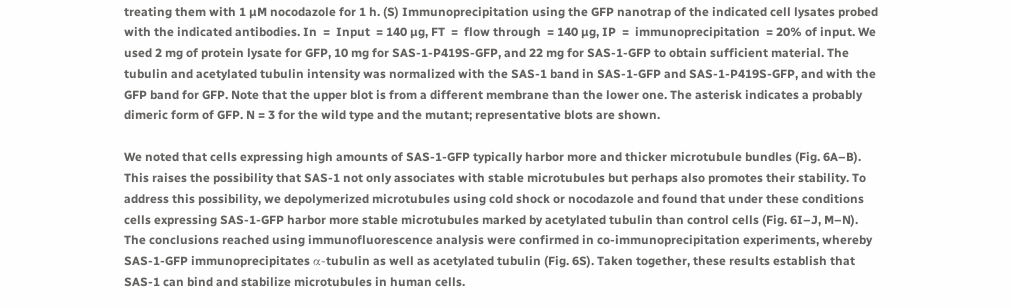treating them with 1 µM nocodazole for 1 h. (S) Immunoprecipitation using the GFP nanotrap of the indicated cell lysates probed with the indicated antibodies. In  =  Input  = 140 µg, FT  =  flow through  = 140 µg, IP  =  immunoprecipitation  = 20% of input. We used 2 mg of protein lysate for GFP, 10 mg for SAS-1-P419S-GFP, and 22 mg for SAS-1-GFP to obtain sufficient material. The tubulin and acetylated tubulin intensity was normalized with the SAS-1 band in SAS-1-GFP and SAS-1-P419S-GFP, and with the GFP band for GFP. Note that the upper blot is from a different membrane than the lower one. The asterisk indicates a probably dimeric form of GFP. N = 3 for the wild type and the mutant; representative blots are shown.

We noted that cells expressing high amounts of SAS-1-GFP typically harbor more and thicker microtubule bundles (Fig. 6A–B). This raises the possibility that SAS-1 not only associates with stable microtubules but perhaps also promotes their stability. To address this possibility, we depolymerized microtubules using cold shock or nocodazole and found that under these conditions cells expressing SAS-1-GFP harbor more stable microtubules marked by acetylated tubulin than control cells (Fig. 6I–J, M–N). The conclusions reached using immunofluorescence analysis were confirmed in co-immunoprecipitation experiments, whereby SAS-1-GFP immunoprecipitates α-tubulin as well as acetylated tubulin (Fig. 6S). Taken together, these results establish that SAS-1 can bind and stabilize microtubules in human cells.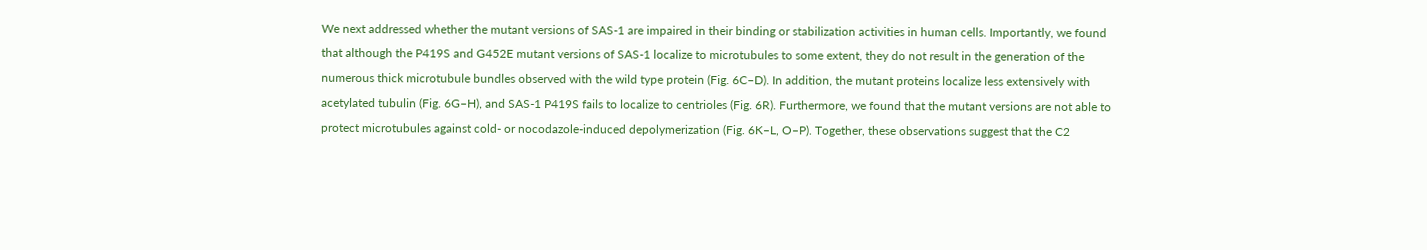We next addressed whether the mutant versions of SAS-1 are impaired in their binding or stabilization activities in human cells. Importantly, we found that although the P419S and G452E mutant versions of SAS-1 localize to microtubules to some extent, they do not result in the generation of the numerous thick microtubule bundles observed with the wild type protein (Fig. 6C–D). In addition, the mutant proteins localize less extensively with acetylated tubulin (Fig. 6G–H), and SAS-1 P419S fails to localize to centrioles (Fig. 6R). Furthermore, we found that the mutant versions are not able to protect microtubules against cold- or nocodazole-induced depolymerization (Fig. 6K–L, O–P). Together, these observations suggest that the C2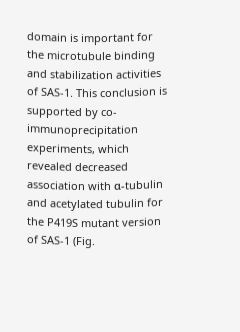domain is important for the microtubule binding and stabilization activities of SAS-1. This conclusion is supported by co-immunoprecipitation experiments, which revealed decreased association with α-tubulin and acetylated tubulin for the P419S mutant version of SAS-1 (Fig.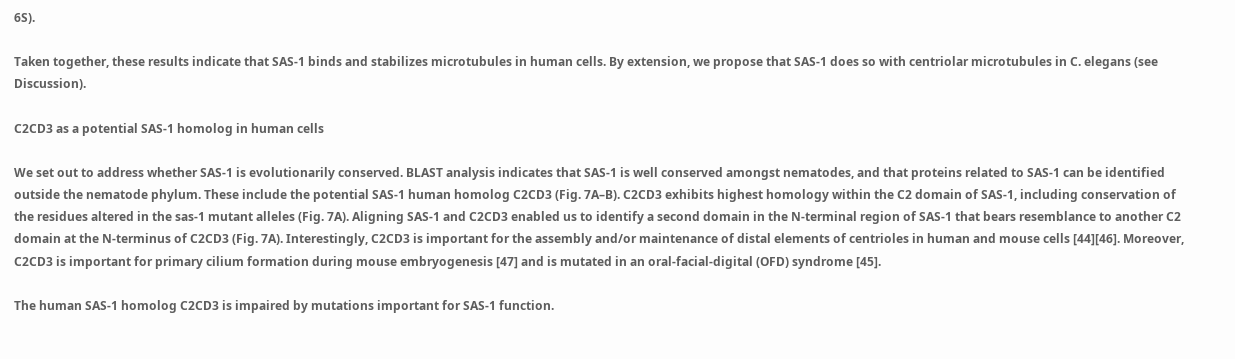6S).

Taken together, these results indicate that SAS-1 binds and stabilizes microtubules in human cells. By extension, we propose that SAS-1 does so with centriolar microtubules in C. elegans (see Discussion).

C2CD3 as a potential SAS-1 homolog in human cells

We set out to address whether SAS-1 is evolutionarily conserved. BLAST analysis indicates that SAS-1 is well conserved amongst nematodes, and that proteins related to SAS-1 can be identified outside the nematode phylum. These include the potential SAS-1 human homolog C2CD3 (Fig. 7A–B). C2CD3 exhibits highest homology within the C2 domain of SAS-1, including conservation of the residues altered in the sas-1 mutant alleles (Fig. 7A). Aligning SAS-1 and C2CD3 enabled us to identify a second domain in the N-terminal region of SAS-1 that bears resemblance to another C2 domain at the N-terminus of C2CD3 (Fig. 7A). Interestingly, C2CD3 is important for the assembly and/or maintenance of distal elements of centrioles in human and mouse cells [44][46]. Moreover, C2CD3 is important for primary cilium formation during mouse embryogenesis [47] and is mutated in an oral-facial-digital (OFD) syndrome [45].

The human SAS-1 homolog C2CD3 is impaired by mutations important for SAS-1 function.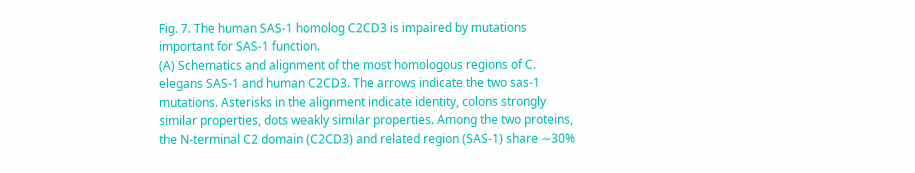Fig. 7. The human SAS-1 homolog C2CD3 is impaired by mutations important for SAS-1 function.
(A) Schematics and alignment of the most homologous regions of C. elegans SAS-1 and human C2CD3. The arrows indicate the two sas-1 mutations. Asterisks in the alignment indicate identity, colons strongly similar properties, dots weakly similar properties. Among the two proteins, the N-terminal C2 domain (C2CD3) and related region (SAS-1) share ∼30%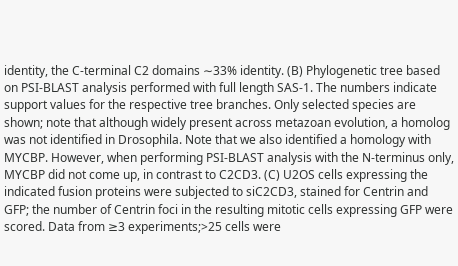identity, the C-terminal C2 domains ∼33% identity. (B) Phylogenetic tree based on PSI-BLAST analysis performed with full length SAS-1. The numbers indicate support values for the respective tree branches. Only selected species are shown; note that although widely present across metazoan evolution, a homolog was not identified in Drosophila. Note that we also identified a homology with MYCBP. However, when performing PSI-BLAST analysis with the N-terminus only, MYCBP did not come up, in contrast to C2CD3. (C) U2OS cells expressing the indicated fusion proteins were subjected to siC2CD3, stained for Centrin and GFP; the number of Centrin foci in the resulting mitotic cells expressing GFP were scored. Data from ≥3 experiments;>25 cells were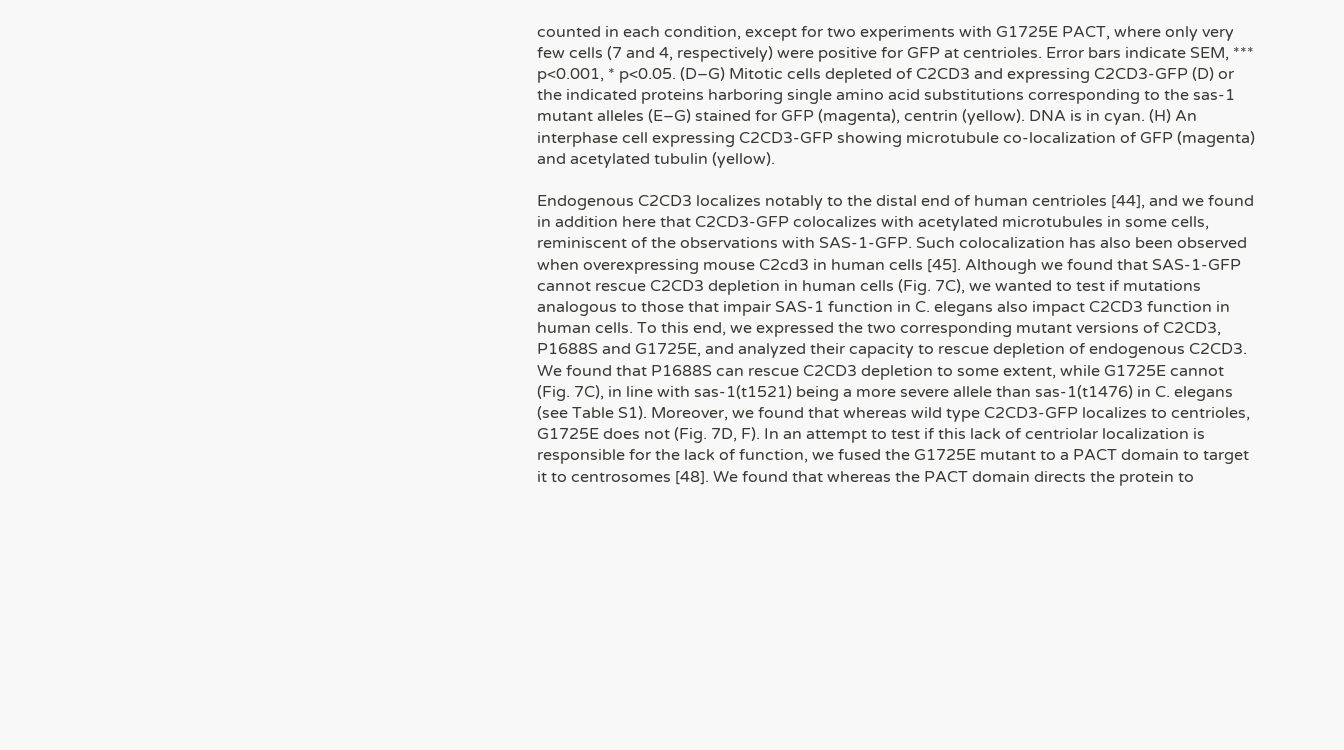counted in each condition, except for two experiments with G1725E PACT, where only very few cells (7 and 4, respectively) were positive for GFP at centrioles. Error bars indicate SEM, *** p<0.001, * p<0.05. (D–G) Mitotic cells depleted of C2CD3 and expressing C2CD3-GFP (D) or the indicated proteins harboring single amino acid substitutions corresponding to the sas-1 mutant alleles (E–G) stained for GFP (magenta), centrin (yellow). DNA is in cyan. (H) An interphase cell expressing C2CD3-GFP showing microtubule co-localization of GFP (magenta) and acetylated tubulin (yellow).

Endogenous C2CD3 localizes notably to the distal end of human centrioles [44], and we found in addition here that C2CD3-GFP colocalizes with acetylated microtubules in some cells, reminiscent of the observations with SAS-1-GFP. Such colocalization has also been observed when overexpressing mouse C2cd3 in human cells [45]. Although we found that SAS-1-GFP cannot rescue C2CD3 depletion in human cells (Fig. 7C), we wanted to test if mutations analogous to those that impair SAS-1 function in C. elegans also impact C2CD3 function in human cells. To this end, we expressed the two corresponding mutant versions of C2CD3, P1688S and G1725E, and analyzed their capacity to rescue depletion of endogenous C2CD3. We found that P1688S can rescue C2CD3 depletion to some extent, while G1725E cannot (Fig. 7C), in line with sas-1(t1521) being a more severe allele than sas-1(t1476) in C. elegans (see Table S1). Moreover, we found that whereas wild type C2CD3-GFP localizes to centrioles, G1725E does not (Fig. 7D, F). In an attempt to test if this lack of centriolar localization is responsible for the lack of function, we fused the G1725E mutant to a PACT domain to target it to centrosomes [48]. We found that whereas the PACT domain directs the protein to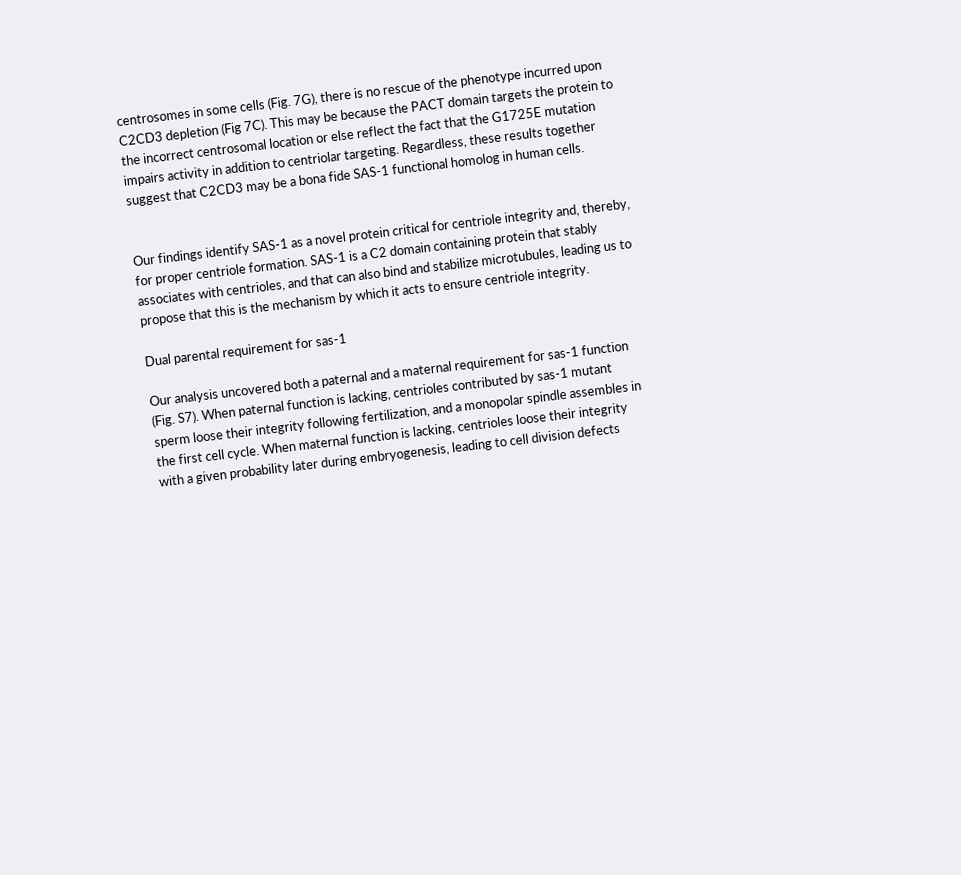centrosomes in some cells (Fig. 7G), there is no rescue of the phenotype incurred upon C2CD3 depletion (Fig 7C). This may be because the PACT domain targets the protein to the incorrect centrosomal location or else reflect the fact that the G1725E mutation impairs activity in addition to centriolar targeting. Regardless, these results together suggest that C2CD3 may be a bona fide SAS-1 functional homolog in human cells.


Our findings identify SAS-1 as a novel protein critical for centriole integrity and, thereby, for proper centriole formation. SAS-1 is a C2 domain containing protein that stably associates with centrioles, and that can also bind and stabilize microtubules, leading us to propose that this is the mechanism by which it acts to ensure centriole integrity.

Dual parental requirement for sas-1

Our analysis uncovered both a paternal and a maternal requirement for sas-1 function (Fig. S7). When paternal function is lacking, centrioles contributed by sas-1 mutant sperm loose their integrity following fertilization, and a monopolar spindle assembles in the first cell cycle. When maternal function is lacking, centrioles loose their integrity with a given probability later during embryogenesis, leading to cell division defects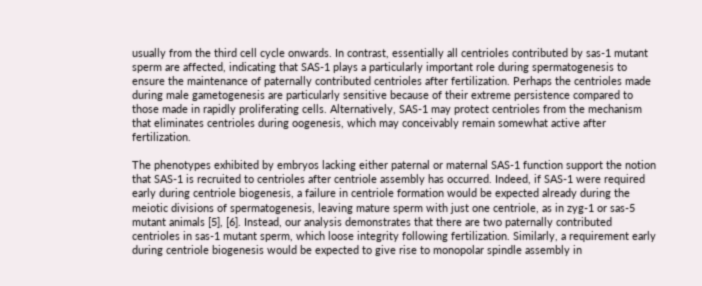usually from the third cell cycle onwards. In contrast, essentially all centrioles contributed by sas-1 mutant sperm are affected, indicating that SAS-1 plays a particularly important role during spermatogenesis to ensure the maintenance of paternally contributed centrioles after fertilization. Perhaps the centrioles made during male gametogenesis are particularly sensitive because of their extreme persistence compared to those made in rapidly proliferating cells. Alternatively, SAS-1 may protect centrioles from the mechanism that eliminates centrioles during oogenesis, which may conceivably remain somewhat active after fertilization.

The phenotypes exhibited by embryos lacking either paternal or maternal SAS-1 function support the notion that SAS-1 is recruited to centrioles after centriole assembly has occurred. Indeed, if SAS-1 were required early during centriole biogenesis, a failure in centriole formation would be expected already during the meiotic divisions of spermatogenesis, leaving mature sperm with just one centriole, as in zyg-1 or sas-5 mutant animals [5], [6]. Instead, our analysis demonstrates that there are two paternally contributed centrioles in sas-1 mutant sperm, which loose integrity following fertilization. Similarly, a requirement early during centriole biogenesis would be expected to give rise to monopolar spindle assembly in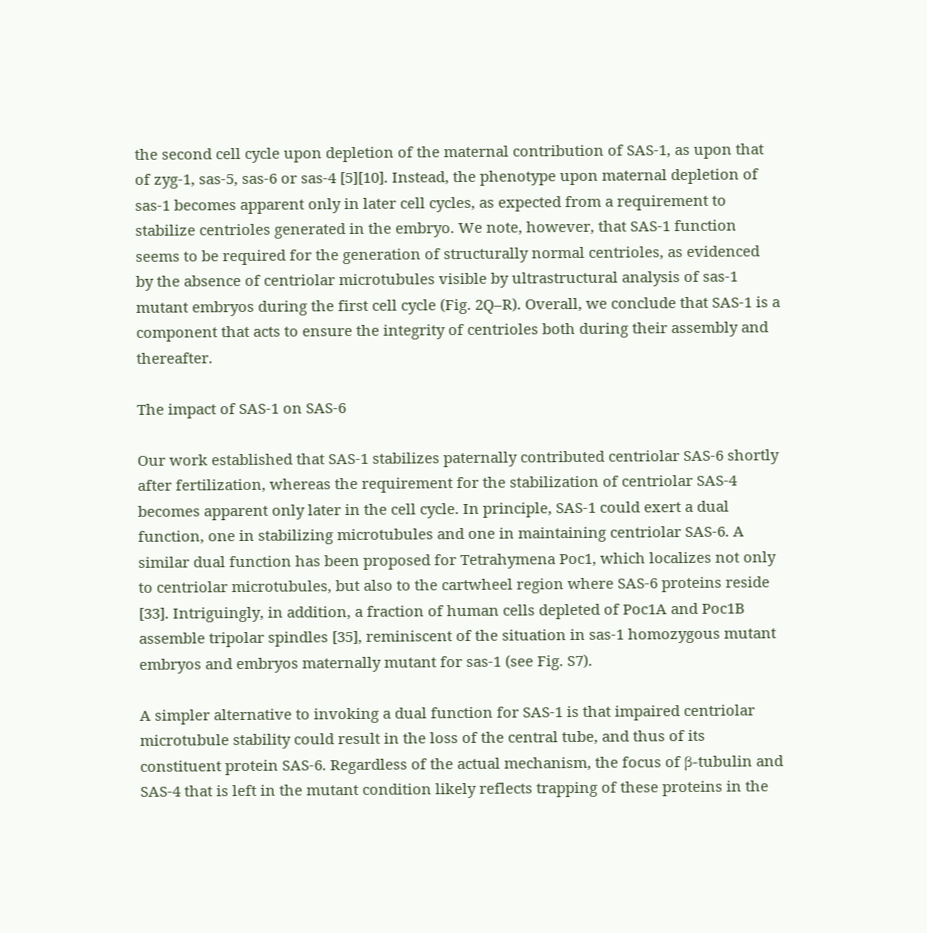the second cell cycle upon depletion of the maternal contribution of SAS-1, as upon that of zyg-1, sas-5, sas-6 or sas-4 [5][10]. Instead, the phenotype upon maternal depletion of sas-1 becomes apparent only in later cell cycles, as expected from a requirement to stabilize centrioles generated in the embryo. We note, however, that SAS-1 function seems to be required for the generation of structurally normal centrioles, as evidenced by the absence of centriolar microtubules visible by ultrastructural analysis of sas-1 mutant embryos during the first cell cycle (Fig. 2Q–R). Overall, we conclude that SAS-1 is a component that acts to ensure the integrity of centrioles both during their assembly and thereafter.

The impact of SAS-1 on SAS-6

Our work established that SAS-1 stabilizes paternally contributed centriolar SAS-6 shortly after fertilization, whereas the requirement for the stabilization of centriolar SAS-4 becomes apparent only later in the cell cycle. In principle, SAS-1 could exert a dual function, one in stabilizing microtubules and one in maintaining centriolar SAS-6. A similar dual function has been proposed for Tetrahymena Poc1, which localizes not only to centriolar microtubules, but also to the cartwheel region where SAS-6 proteins reside [33]. Intriguingly, in addition, a fraction of human cells depleted of Poc1A and Poc1B assemble tripolar spindles [35], reminiscent of the situation in sas-1 homozygous mutant embryos and embryos maternally mutant for sas-1 (see Fig. S7).

A simpler alternative to invoking a dual function for SAS-1 is that impaired centriolar microtubule stability could result in the loss of the central tube, and thus of its constituent protein SAS-6. Regardless of the actual mechanism, the focus of β-tubulin and SAS-4 that is left in the mutant condition likely reflects trapping of these proteins in the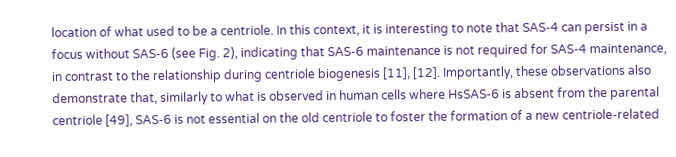location of what used to be a centriole. In this context, it is interesting to note that SAS-4 can persist in a focus without SAS-6 (see Fig. 2), indicating that SAS-6 maintenance is not required for SAS-4 maintenance, in contrast to the relationship during centriole biogenesis [11], [12]. Importantly, these observations also demonstrate that, similarly to what is observed in human cells where HsSAS-6 is absent from the parental centriole [49], SAS-6 is not essential on the old centriole to foster the formation of a new centriole-related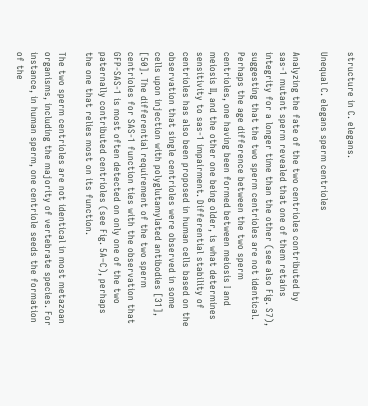structure in C. elegans.

Unequal C. elegans sperm centrioles

Analyzing the fate of the two centrioles contributed by sas-1 mutant sperm revealed that one of them retains integrity for a longer time than the other (see also Fig. S7), suggesting that the two sperm centrioles are not identical. Perhaps the age difference between the two sperm centrioles, one having been formed between meiosis I and meiosis II, and the other one being older, is what determines sensitivity to sas-1 impairment. Differential stability of centrioles has also been proposed in human cells based on the observation that single centrioles were observed in some cells upon injection with polyglutamylated antibodies [31], [50]. The differential requirement of the two sperm centrioles for SAS-1 function ties with the observation that GFP-SAS-1 is most often detected on only one of the two paternally contributed centrioles (see Fig. 5A–C), perhaps the one that relies most on its function.

The two sperm centrioles are not identical in most metazoan organisms, including the majority of vertebrate species. For instance, in human sperm, one centriole seeds the formation of the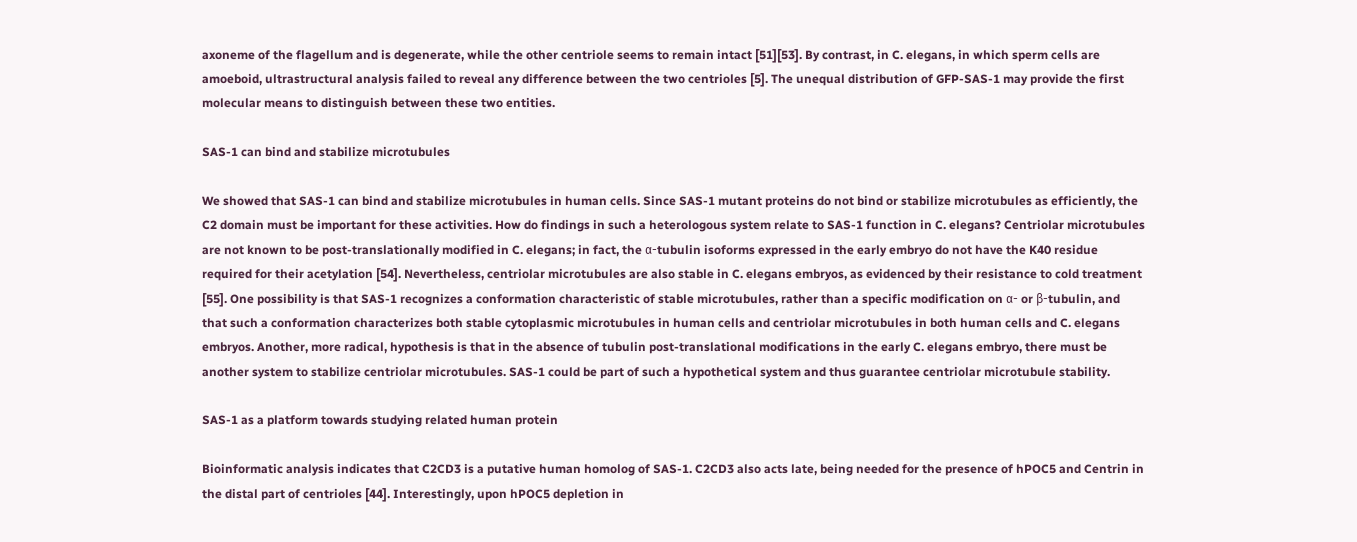axoneme of the flagellum and is degenerate, while the other centriole seems to remain intact [51][53]. By contrast, in C. elegans, in which sperm cells are amoeboid, ultrastructural analysis failed to reveal any difference between the two centrioles [5]. The unequal distribution of GFP-SAS-1 may provide the first molecular means to distinguish between these two entities.

SAS-1 can bind and stabilize microtubules

We showed that SAS-1 can bind and stabilize microtubules in human cells. Since SAS-1 mutant proteins do not bind or stabilize microtubules as efficiently, the C2 domain must be important for these activities. How do findings in such a heterologous system relate to SAS-1 function in C. elegans? Centriolar microtubules are not known to be post-translationally modified in C. elegans; in fact, the α-tubulin isoforms expressed in the early embryo do not have the K40 residue required for their acetylation [54]. Nevertheless, centriolar microtubules are also stable in C. elegans embryos, as evidenced by their resistance to cold treatment [55]. One possibility is that SAS-1 recognizes a conformation characteristic of stable microtubules, rather than a specific modification on α- or β-tubulin, and that such a conformation characterizes both stable cytoplasmic microtubules in human cells and centriolar microtubules in both human cells and C. elegans embryos. Another, more radical, hypothesis is that in the absence of tubulin post-translational modifications in the early C. elegans embryo, there must be another system to stabilize centriolar microtubules. SAS-1 could be part of such a hypothetical system and thus guarantee centriolar microtubule stability.

SAS-1 as a platform towards studying related human protein

Bioinformatic analysis indicates that C2CD3 is a putative human homolog of SAS-1. C2CD3 also acts late, being needed for the presence of hPOC5 and Centrin in the distal part of centrioles [44]. Interestingly, upon hPOC5 depletion in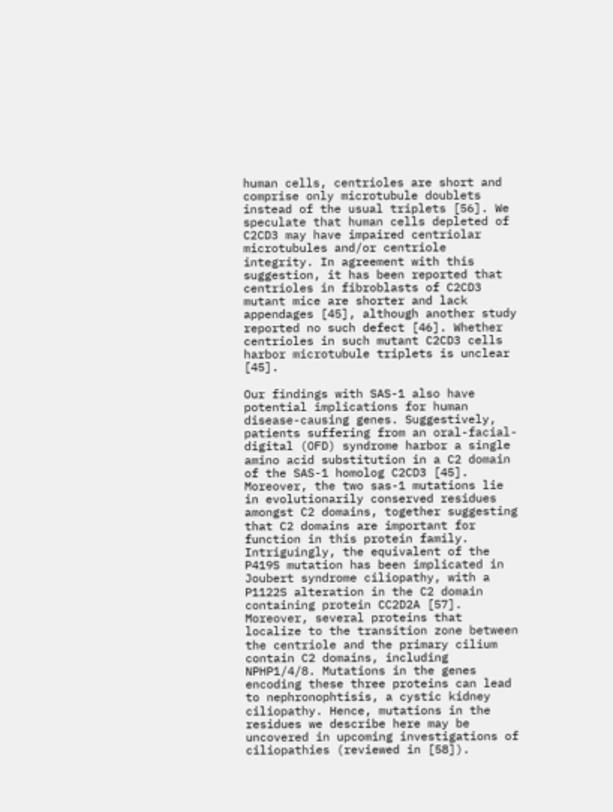human cells, centrioles are short and comprise only microtubule doublets instead of the usual triplets [56]. We speculate that human cells depleted of C2CD3 may have impaired centriolar microtubules and/or centriole integrity. In agreement with this suggestion, it has been reported that centrioles in fibroblasts of C2CD3 mutant mice are shorter and lack appendages [45], although another study reported no such defect [46]. Whether centrioles in such mutant C2CD3 cells harbor microtubule triplets is unclear [45].

Our findings with SAS-1 also have potential implications for human disease-causing genes. Suggestively, patients suffering from an oral-facial-digital (OFD) syndrome harbor a single amino acid substitution in a C2 domain of the SAS-1 homolog C2CD3 [45]. Moreover, the two sas-1 mutations lie in evolutionarily conserved residues amongst C2 domains, together suggesting that C2 domains are important for function in this protein family. Intriguingly, the equivalent of the P419S mutation has been implicated in Joubert syndrome ciliopathy, with a P1122S alteration in the C2 domain containing protein CC2D2A [57]. Moreover, several proteins that localize to the transition zone between the centriole and the primary cilium contain C2 domains, including NPHP1/4/8. Mutations in the genes encoding these three proteins can lead to nephronophtisis, a cystic kidney ciliopathy. Hence, mutations in the residues we describe here may be uncovered in upcoming investigations of ciliopathies (reviewed in [58]).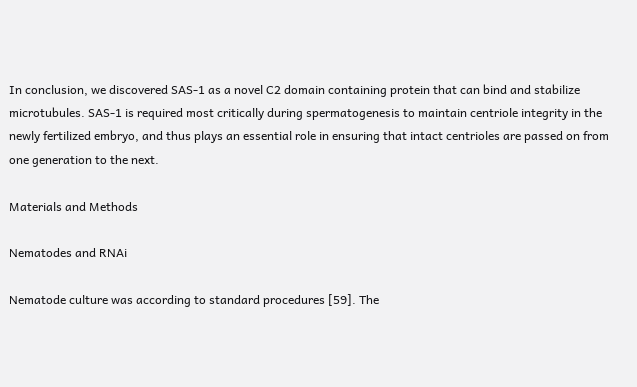In conclusion, we discovered SAS-1 as a novel C2 domain containing protein that can bind and stabilize microtubules. SAS-1 is required most critically during spermatogenesis to maintain centriole integrity in the newly fertilized embryo, and thus plays an essential role in ensuring that intact centrioles are passed on from one generation to the next.

Materials and Methods

Nematodes and RNAi

Nematode culture was according to standard procedures [59]. The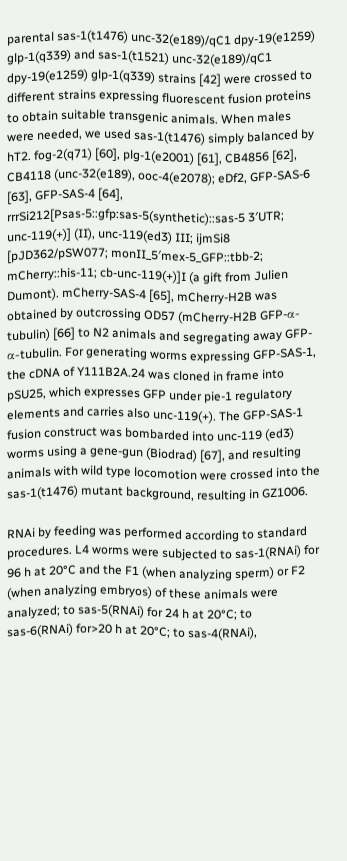parental sas-1(t1476) unc-32(e189)/qC1 dpy-19(e1259) glp-1(q339) and sas-1(t1521) unc-32(e189)/qC1 dpy-19(e1259) glp-1(q339) strains [42] were crossed to different strains expressing fluorescent fusion proteins to obtain suitable transgenic animals. When males were needed, we used sas-1(t1476) simply balanced by hT2. fog-2(q71) [60], plg-1(e2001) [61], CB4856 [62], CB4118 (unc-32(e189), ooc-4(e2078); eDf2, GFP-SAS-6 [63], GFP-SAS-4 [64], rrrSi212[Psas-5::gfp:sas-5(synthetic)::sas-5 3′UTR; unc-119(+)] (II), unc-119(ed3) III; ijmSi8 [pJD362/pSW077; monII_5′mex-5_GFP::tbb-2; mCherry::his-11; cb-unc-119(+)]I (a gift from Julien Dumont). mCherry-SAS-4 [65], mCherry-H2B was obtained by outcrossing OD57 (mCherry-H2B GFP-α-tubulin) [66] to N2 animals and segregating away GFP-α-tubulin. For generating worms expressing GFP-SAS-1, the cDNA of Y111B2A.24 was cloned in frame into pSU25, which expresses GFP under pie-1 regulatory elements and carries also unc-119(+). The GFP-SAS-1 fusion construct was bombarded into unc-119 (ed3) worms using a gene-gun (Biodrad) [67], and resulting animals with wild type locomotion were crossed into the sas-1(t1476) mutant background, resulting in GZ1006.

RNAi by feeding was performed according to standard procedures. L4 worms were subjected to sas-1(RNAi) for 96 h at 20°C and the F1 (when analyzing sperm) or F2 (when analyzing embryos) of these animals were analyzed; to sas-5(RNAi) for 24 h at 20°C; to sas-6(RNAi) for>20 h at 20°C; to sas-4(RNAi),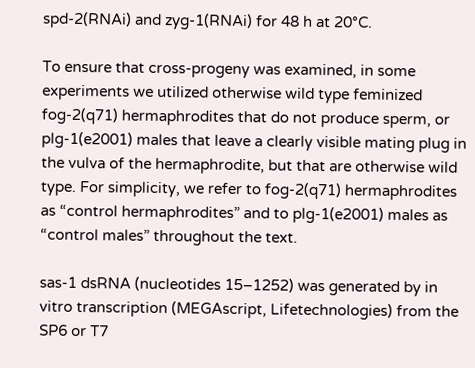spd-2(RNAi) and zyg-1(RNAi) for 48 h at 20°C.

To ensure that cross-progeny was examined, in some experiments we utilized otherwise wild type feminized fog-2(q71) hermaphrodites that do not produce sperm, or plg-1(e2001) males that leave a clearly visible mating plug in the vulva of the hermaphrodite, but that are otherwise wild type. For simplicity, we refer to fog-2(q71) hermaphrodites as “control hermaphrodites” and to plg-1(e2001) males as “control males” throughout the text.

sas-1 dsRNA (nucleotides 15–1252) was generated by in vitro transcription (MEGAscript, Lifetechnologies) from the SP6 or T7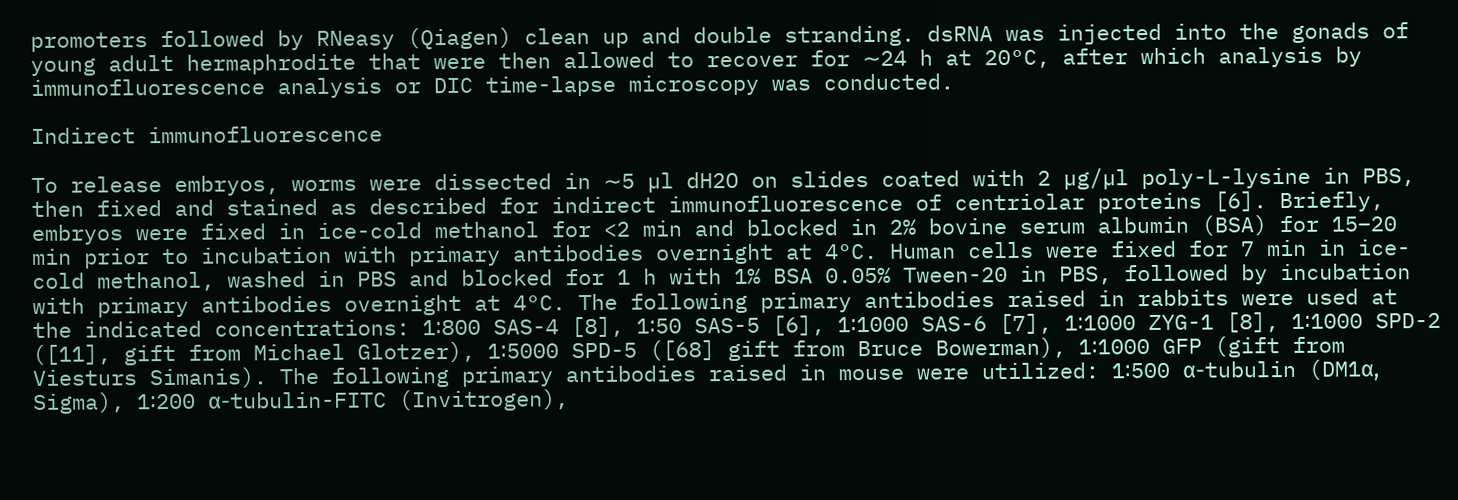promoters followed by RNeasy (Qiagen) clean up and double stranding. dsRNA was injected into the gonads of young adult hermaphrodite that were then allowed to recover for ∼24 h at 20°C, after which analysis by immunofluorescence analysis or DIC time-lapse microscopy was conducted.

Indirect immunofluorescence

To release embryos, worms were dissected in ∼5 µl dH2O on slides coated with 2 µg/µl poly-L-lysine in PBS, then fixed and stained as described for indirect immunofluorescence of centriolar proteins [6]. Briefly, embryos were fixed in ice-cold methanol for <2 min and blocked in 2% bovine serum albumin (BSA) for 15–20 min prior to incubation with primary antibodies overnight at 4°C. Human cells were fixed for 7 min in ice-cold methanol, washed in PBS and blocked for 1 h with 1% BSA 0.05% Tween-20 in PBS, followed by incubation with primary antibodies overnight at 4°C. The following primary antibodies raised in rabbits were used at the indicated concentrations: 1∶800 SAS-4 [8], 1∶50 SAS-5 [6], 1∶1000 SAS-6 [7], 1∶1000 ZYG-1 [8], 1∶1000 SPD-2 ([11], gift from Michael Glotzer), 1∶5000 SPD-5 ([68] gift from Bruce Bowerman), 1∶1000 GFP (gift from Viesturs Simanis). The following primary antibodies raised in mouse were utilized: 1∶500 α-tubulin (DM1α, Sigma), 1∶200 α-tubulin-FITC (Invitrogen),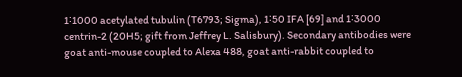1∶1000 acetylated tubulin (T6793; Sigma), 1∶50 IFA [69] and 1∶3000 centrin-2 (20H5; gift from Jeffrey L. Salisbury). Secondary antibodies were goat anti-mouse coupled to Alexa 488, goat anti-rabbit coupled to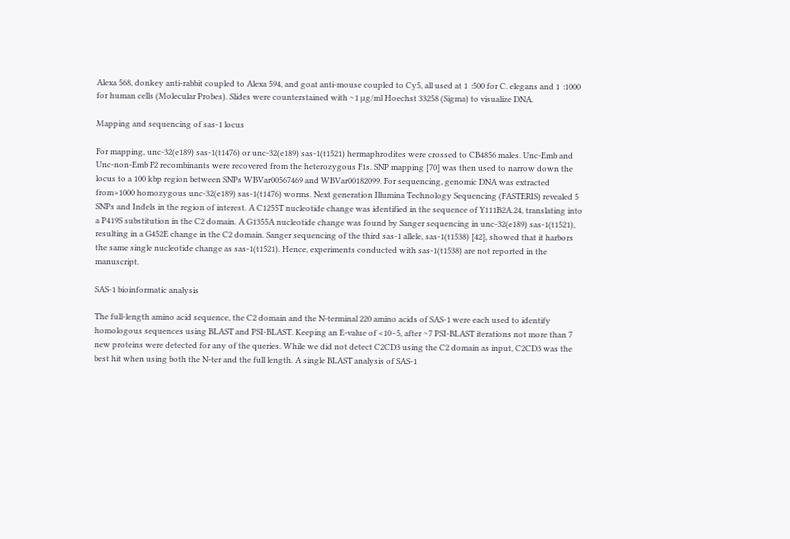Alexa 568, donkey anti-rabbit coupled to Alexa 594, and goat anti-mouse coupled to Cy5, all used at 1∶500 for C. elegans and 1∶1000 for human cells (Molecular Probes). Slides were counterstained with ∼1 µg/ml Hoechst 33258 (Sigma) to visualize DNA.

Mapping and sequencing of sas-1 locus

For mapping, unc-32(e189) sas-1(t1476) or unc-32(e189) sas-1(t1521) hermaphrodites were crossed to CB4856 males. Unc-Emb and Unc-non-Emb F2 recombinants were recovered from the heterozygous F1s. SNP mapping [70] was then used to narrow down the locus to a 100 kbp region between SNPs WBVar00567469 and WBVar00182099. For sequencing, genomic DNA was extracted from>1000 homozygous unc-32(e189) sas-1(t1476) worms. Next generation Illumina Technology Sequencing (FASTERIS) revealed 5 SNPs and Indels in the region of interest. A C1255T nucleotide change was identified in the sequence of Y111B2A.24, translating into a P419S substitution in the C2 domain. A G1355A nucleotide change was found by Sanger sequencing in unc-32(e189) sas-1(t1521), resulting in a G452E change in the C2 domain. Sanger sequencing of the third sas-1 allele, sas-1(t1538) [42], showed that it harbors the same single nucleotide change as sas-1(t1521). Hence, experiments conducted with sas-1(t1538) are not reported in the manuscript.

SAS-1 bioinformatic analysis

The full-length amino acid sequence, the C2 domain and the N-terminal 220 amino acids of SAS-1 were each used to identify homologous sequences using BLAST and PSI-BLAST. Keeping an E-value of <10−5, after ∼7 PSI-BLAST iterations not more than 7 new proteins were detected for any of the queries. While we did not detect C2CD3 using the C2 domain as input, C2CD3 was the best hit when using both the N-ter and the full length. A single BLAST analysis of SAS-1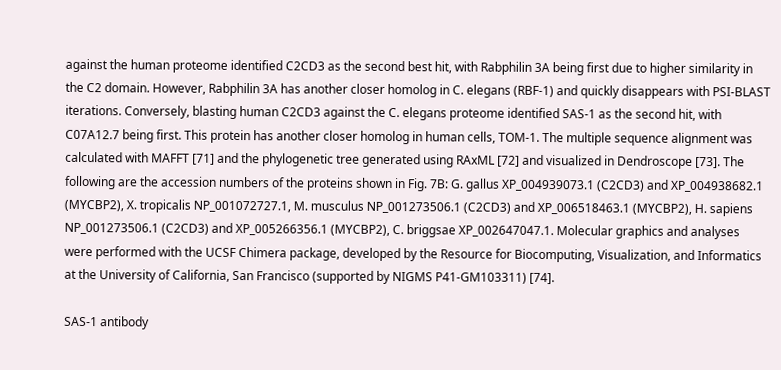against the human proteome identified C2CD3 as the second best hit, with Rabphilin 3A being first due to higher similarity in the C2 domain. However, Rabphilin 3A has another closer homolog in C. elegans (RBF-1) and quickly disappears with PSI-BLAST iterations. Conversely, blasting human C2CD3 against the C. elegans proteome identified SAS-1 as the second hit, with C07A12.7 being first. This protein has another closer homolog in human cells, TOM-1. The multiple sequence alignment was calculated with MAFFT [71] and the phylogenetic tree generated using RAxML [72] and visualized in Dendroscope [73]. The following are the accession numbers of the proteins shown in Fig. 7B: G. gallus XP_004939073.1 (C2CD3) and XP_004938682.1 (MYCBP2), X. tropicalis NP_001072727.1, M. musculus NP_001273506.1 (C2CD3) and XP_006518463.1 (MYCBP2), H. sapiens NP_001273506.1 (C2CD3) and XP_005266356.1 (MYCBP2), C. briggsae XP_002647047.1. Molecular graphics and analyses were performed with the UCSF Chimera package, developed by the Resource for Biocomputing, Visualization, and Informatics at the University of California, San Francisco (supported by NIGMS P41-GM103311) [74].

SAS-1 antibody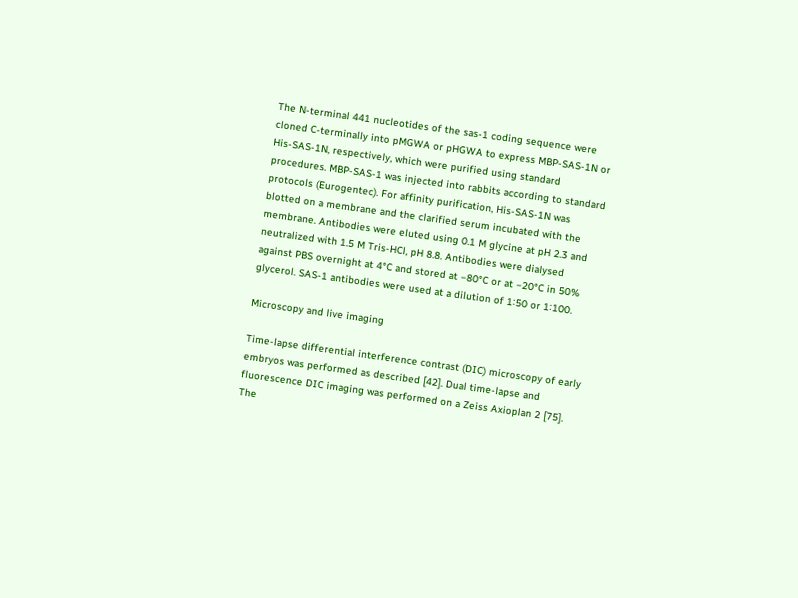The N-terminal 441 nucleotides of the sas-1 coding sequence were cloned C-terminally into pMGWA or pHGWA to express MBP-SAS-1N or His-SAS-1N, respectively, which were purified using standard procedures. MBP-SAS-1 was injected into rabbits according to standard protocols (Eurogentec). For affinity purification, His-SAS-1N was blotted on a membrane and the clarified serum incubated with the membrane. Antibodies were eluted using 0.1 M glycine at pH 2.3 and neutralized with 1.5 M Tris-HCl, pH 8.8. Antibodies were dialysed against PBS overnight at 4°C and stored at −80°C or at −20°C in 50% glycerol. SAS-1 antibodies were used at a dilution of 1∶50 or 1∶100.

Microscopy and live imaging

Time-lapse differential interference contrast (DIC) microscopy of early embryos was performed as described [42]. Dual time-lapse and fluorescence DIC imaging was performed on a Zeiss Axioplan 2 [75]. The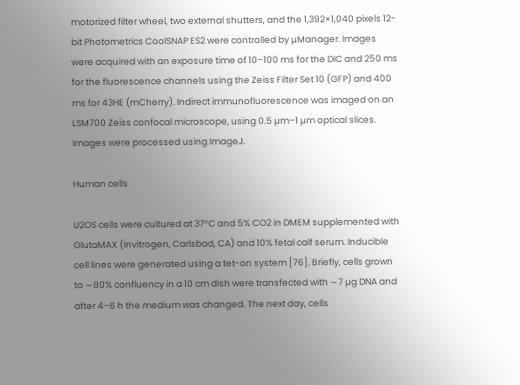motorized filter wheel, two external shutters, and the 1,392×1,040 pixels 12-bit Photometrics CoolSNAP ES2 were controlled by µManager. Images were acquired with an exposure time of 10–100 ms for the DIC and 250 ms for the fluorescence channels using the Zeiss Filter Set 10 (GFP) and 400 ms for 43HE (mCherry). Indirect immunofluorescence was imaged on an LSM700 Zeiss confocal microscope, using 0.5 µm–1 µm optical slices. Images were processed using ImageJ.

Human cells

U2OS cells were cultured at 37°C and 5% CO2 in DMEM supplemented with GlutaMAX (Invitrogen, Carlsbad, CA) and 10% fetal calf serum. Inducible cell lines were generated using a tet-on system [76]. Briefly, cells grown to ∼80% confluency in a 10 cm dish were transfected with ∼7 µg DNA and after 4–6 h the medium was changed. The next day, cells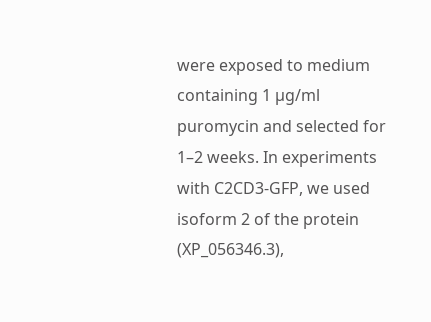were exposed to medium containing 1 µg/ml puromycin and selected for 1–2 weeks. In experiments with C2CD3-GFP, we used isoform 2 of the protein (XP_056346.3),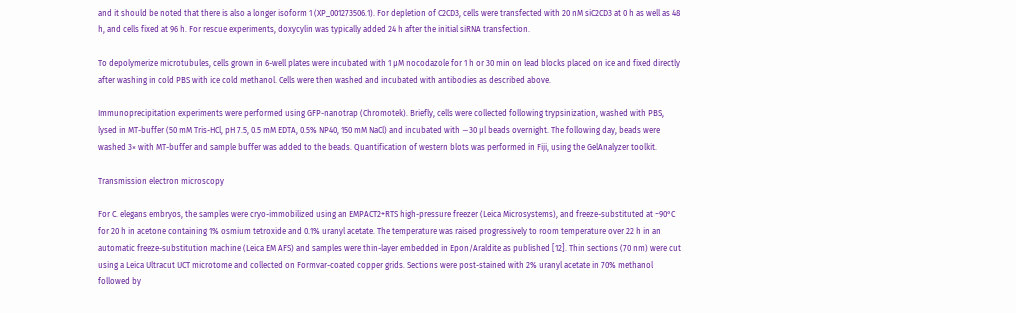and it should be noted that there is also a longer isoform 1 (XP_001273506.1). For depletion of C2CD3, cells were transfected with 20 nM siC2CD3 at 0 h as well as 48 h, and cells fixed at 96 h. For rescue experiments, doxycylin was typically added 24 h after the initial siRNA transfection.

To depolymerize microtubules, cells grown in 6-well plates were incubated with 1 µM nocodazole for 1 h or 30 min on lead blocks placed on ice and fixed directly after washing in cold PBS with ice cold methanol. Cells were then washed and incubated with antibodies as described above.

Immunoprecipitation experiments were performed using GFP-nanotrap (Chromotek). Briefly, cells were collected following trypsinization, washed with PBS, lysed in MT-buffer (50 mM Tris-HCl, pH 7.5, 0.5 mM EDTA, 0.5% NP40, 150 mM NaCl) and incubated with ∼30 µl beads overnight. The following day, beads were washed 3× with MT-buffer and sample buffer was added to the beads. Quantification of western blots was performed in Fiji, using the GelAnalyzer toolkit.

Transmission electron microscopy

For C. elegans embryos, the samples were cryo-immobilized using an EMPACT2+RTS high-pressure freezer (Leica Microsystems), and freeze-substituted at −90°C for 20 h in acetone containing 1% osmium tetroxide and 0.1% uranyl acetate. The temperature was raised progressively to room temperature over 22 h in an automatic freeze-substitution machine (Leica EM AFS) and samples were thin-layer embedded in Epon/Araldite as published [12]. Thin sections (70 nm) were cut using a Leica Ultracut UCT microtome and collected on Formvar-coated copper grids. Sections were post-stained with 2% uranyl acetate in 70% methanol followed by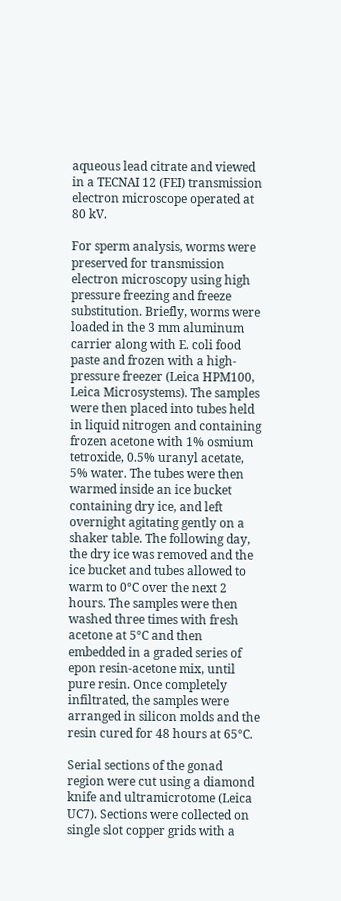aqueous lead citrate and viewed in a TECNAI 12 (FEI) transmission electron microscope operated at 80 kV.

For sperm analysis, worms were preserved for transmission electron microscopy using high pressure freezing and freeze substitution. Briefly, worms were loaded in the 3 mm aluminum carrier along with E. coli food paste and frozen with a high-pressure freezer (Leica HPM100, Leica Microsystems). The samples were then placed into tubes held in liquid nitrogen and containing frozen acetone with 1% osmium tetroxide, 0.5% uranyl acetate, 5% water. The tubes were then warmed inside an ice bucket containing dry ice, and left overnight agitating gently on a shaker table. The following day, the dry ice was removed and the ice bucket and tubes allowed to warm to 0°C over the next 2 hours. The samples were then washed three times with fresh acetone at 5°C and then embedded in a graded series of epon resin-acetone mix, until pure resin. Once completely infiltrated, the samples were arranged in silicon molds and the resin cured for 48 hours at 65°C.

Serial sections of the gonad region were cut using a diamond knife and ultramicrotome (Leica UC7). Sections were collected on single slot copper grids with a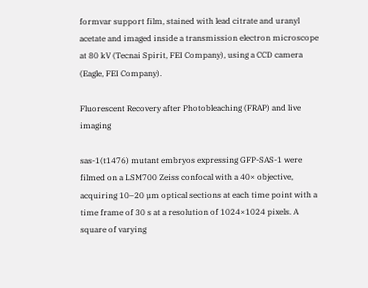formvar support film, stained with lead citrate and uranyl acetate and imaged inside a transmission electron microscope at 80 kV (Tecnai Spirit, FEI Company), using a CCD camera (Eagle, FEI Company).

Fluorescent Recovery after Photobleaching (FRAP) and live imaging

sas-1(t1476) mutant embryos expressing GFP-SAS-1 were filmed on a LSM700 Zeiss confocal with a 40× objective, acquiring 10–20 µm optical sections at each time point with a time frame of 30 s at a resolution of 1024×1024 pixels. A square of varying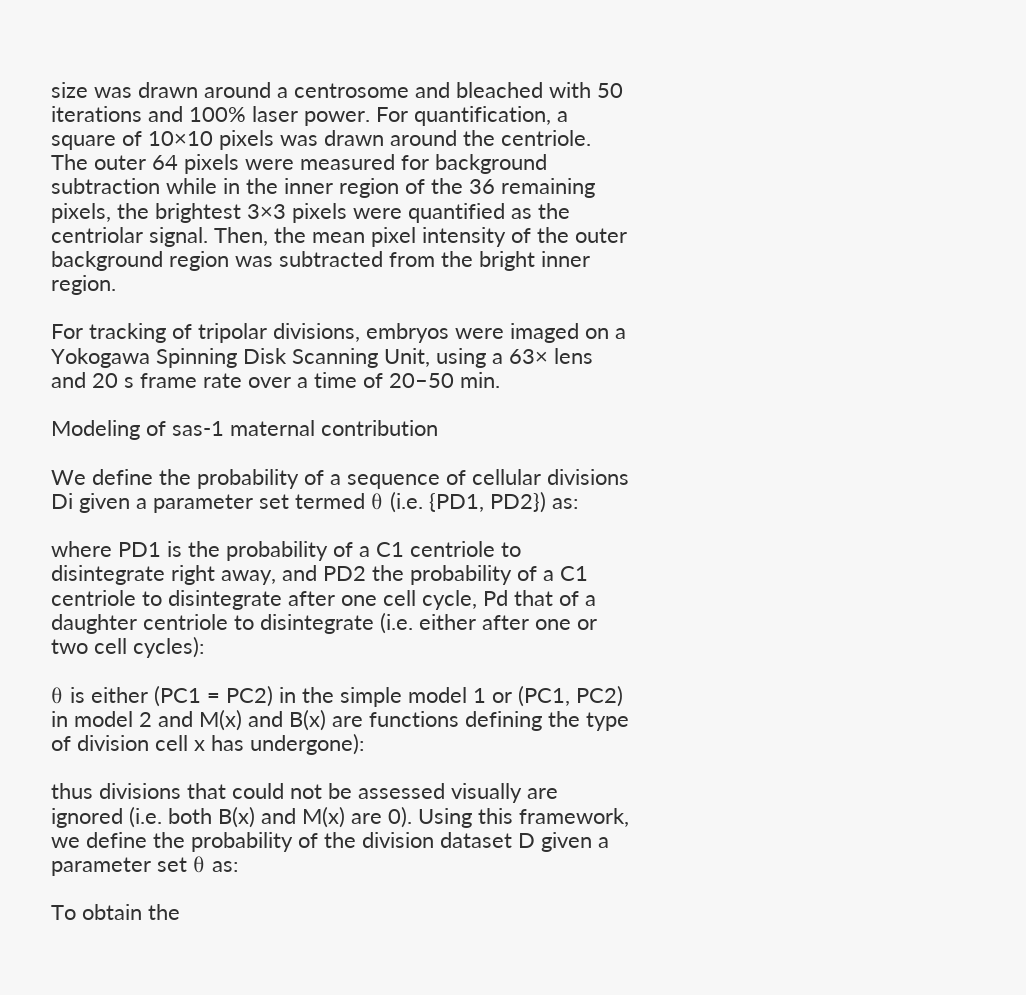size was drawn around a centrosome and bleached with 50 iterations and 100% laser power. For quantification, a square of 10×10 pixels was drawn around the centriole. The outer 64 pixels were measured for background subtraction while in the inner region of the 36 remaining pixels, the brightest 3×3 pixels were quantified as the centriolar signal. Then, the mean pixel intensity of the outer background region was subtracted from the bright inner region.

For tracking of tripolar divisions, embryos were imaged on a Yokogawa Spinning Disk Scanning Unit, using a 63× lens and 20 s frame rate over a time of 20–50 min.

Modeling of sas-1 maternal contribution

We define the probability of a sequence of cellular divisions Di given a parameter set termed θ (i.e. {PD1, PD2}) as:

where PD1 is the probability of a C1 centriole to disintegrate right away, and PD2 the probability of a C1 centriole to disintegrate after one cell cycle, Pd that of a daughter centriole to disintegrate (i.e. either after one or two cell cycles):

θ is either (PC1 = PC2) in the simple model 1 or (PC1, PC2) in model 2 and M(x) and B(x) are functions defining the type of division cell x has undergone):

thus divisions that could not be assessed visually are ignored (i.e. both B(x) and M(x) are 0). Using this framework, we define the probability of the division dataset D given a parameter set θ as:

To obtain the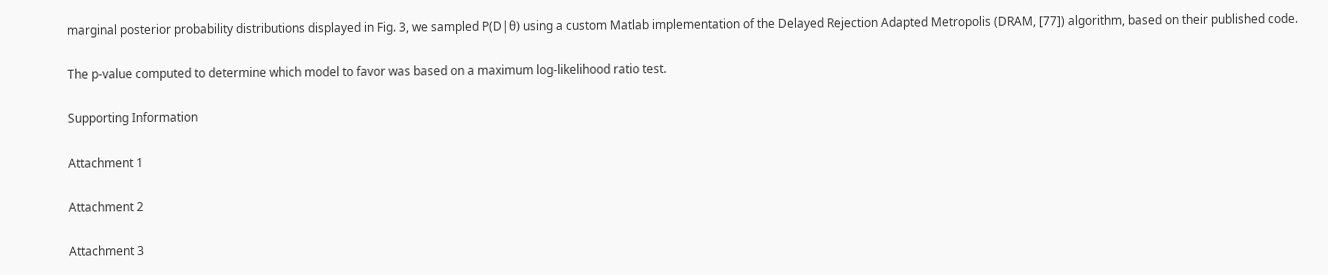marginal posterior probability distributions displayed in Fig. 3, we sampled P(D|θ) using a custom Matlab implementation of the Delayed Rejection Adapted Metropolis (DRAM, [77]) algorithm, based on their published code.

The p-value computed to determine which model to favor was based on a maximum log-likelihood ratio test.

Supporting Information

Attachment 1

Attachment 2

Attachment 3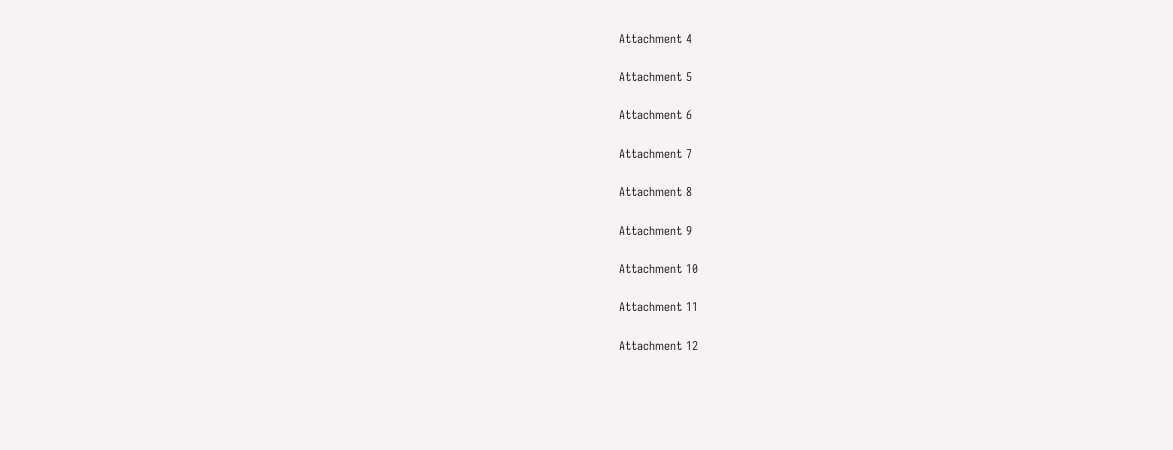Attachment 4

Attachment 5

Attachment 6

Attachment 7

Attachment 8

Attachment 9

Attachment 10

Attachment 11

Attachment 12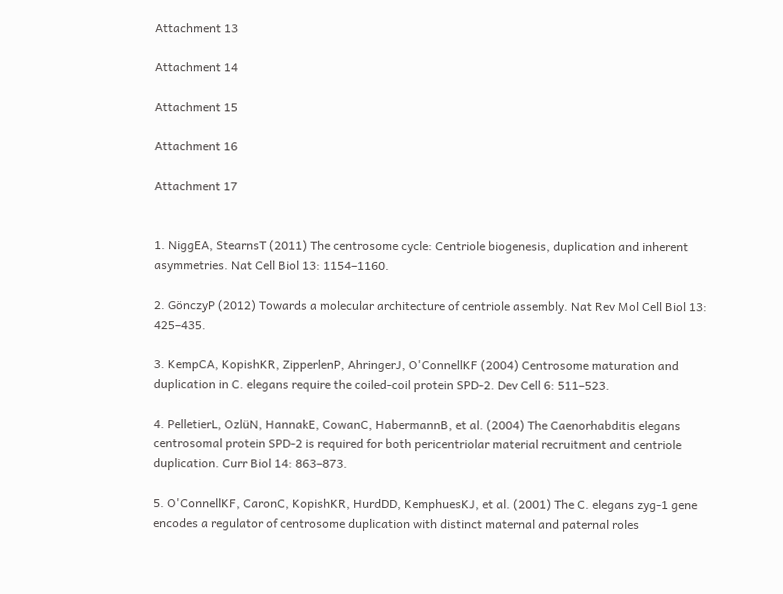Attachment 13

Attachment 14

Attachment 15

Attachment 16

Attachment 17


1. NiggEA, StearnsT (2011) The centrosome cycle: Centriole biogenesis, duplication and inherent asymmetries. Nat Cell Biol 13: 1154–1160.

2. GönczyP (2012) Towards a molecular architecture of centriole assembly. Nat Rev Mol Cell Biol 13: 425–435.

3. KempCA, KopishKR, ZipperlenP, AhringerJ, O'ConnellKF (2004) Centrosome maturation and duplication in C. elegans require the coiled-coil protein SPD-2. Dev Cell 6: 511–523.

4. PelletierL, OzlüN, HannakE, CowanC, HabermannB, et al. (2004) The Caenorhabditis elegans centrosomal protein SPD-2 is required for both pericentriolar material recruitment and centriole duplication. Curr Biol 14: 863–873.

5. O'ConnellKF, CaronC, KopishKR, HurdDD, KemphuesKJ, et al. (2001) The C. elegans zyg-1 gene encodes a regulator of centrosome duplication with distinct maternal and paternal roles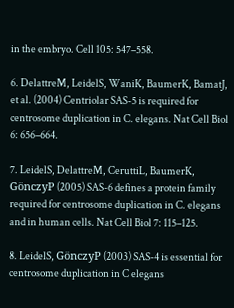in the embryo. Cell 105: 547–558.

6. DelattreM, LeidelS, WaniK, BaumerK, BamatJ, et al. (2004) Centriolar SAS-5 is required for centrosome duplication in C. elegans. Nat Cell Biol 6: 656–664.

7. LeidelS, DelattreM, CeruttiL, BaumerK, GönczyP (2005) SAS-6 defines a protein family required for centrosome duplication in C. elegans and in human cells. Nat Cell Biol 7: 115–125.

8. LeidelS, GönczyP (2003) SAS-4 is essential for centrosome duplication in C elegans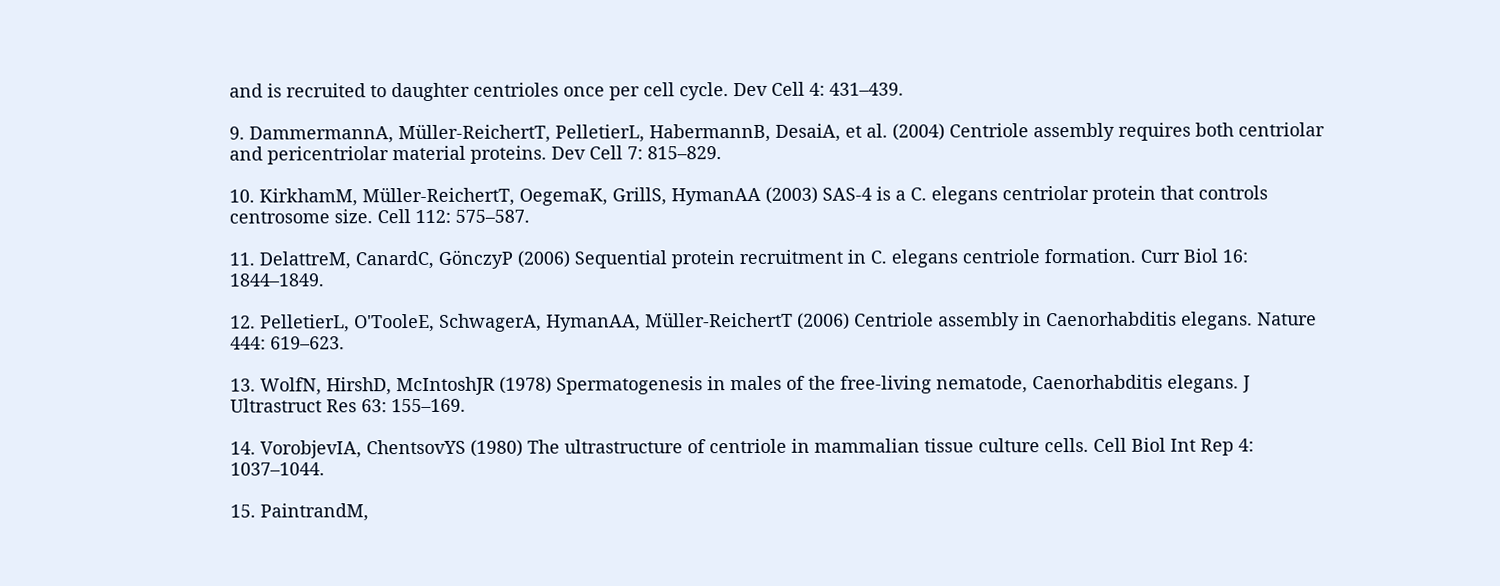and is recruited to daughter centrioles once per cell cycle. Dev Cell 4: 431–439.

9. DammermannA, Müller-ReichertT, PelletierL, HabermannB, DesaiA, et al. (2004) Centriole assembly requires both centriolar and pericentriolar material proteins. Dev Cell 7: 815–829.

10. KirkhamM, Müller-ReichertT, OegemaK, GrillS, HymanAA (2003) SAS-4 is a C. elegans centriolar protein that controls centrosome size. Cell 112: 575–587.

11. DelattreM, CanardC, GönczyP (2006) Sequential protein recruitment in C. elegans centriole formation. Curr Biol 16: 1844–1849.

12. PelletierL, O'TooleE, SchwagerA, HymanAA, Müller-ReichertT (2006) Centriole assembly in Caenorhabditis elegans. Nature 444: 619–623.

13. WolfN, HirshD, McIntoshJR (1978) Spermatogenesis in males of the free-living nematode, Caenorhabditis elegans. J Ultrastruct Res 63: 155–169.

14. VorobjevIA, ChentsovYS (1980) The ultrastructure of centriole in mammalian tissue culture cells. Cell Biol Int Rep 4: 1037–1044.

15. PaintrandM,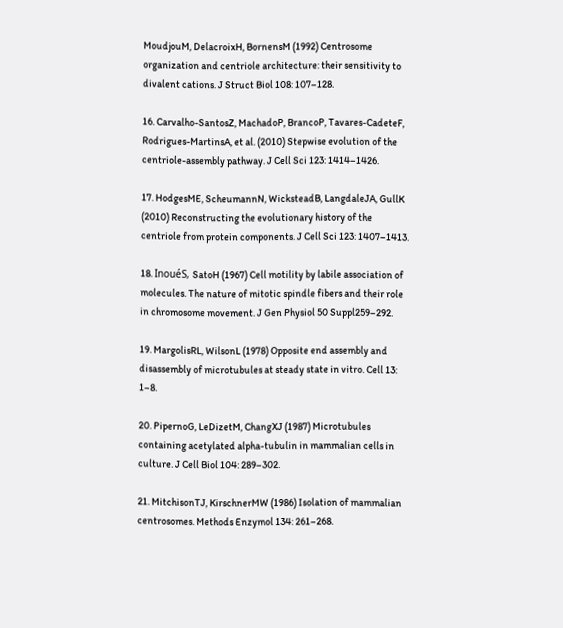MoudjouM, DelacroixH, BornensM (1992) Centrosome organization and centriole architecture: their sensitivity to divalent cations. J Struct Biol 108: 107–128.

16. Carvalho-SantosZ, MachadoP, BrancoP, Tavares-CadeteF, Rodrigues-MartinsA, et al. (2010) Stepwise evolution of the centriole-assembly pathway. J Cell Sci 123: 1414–1426.

17. HodgesME, ScheumannN, WicksteadB, LangdaleJA, GullK (2010) Reconstructing the evolutionary history of the centriole from protein components. J Cell Sci 123: 1407–1413.

18. InouéS, SatoH (1967) Cell motility by labile association of molecules. The nature of mitotic spindle fibers and their role in chromosome movement. J Gen Physiol 50 Suppl259–292.

19. MargolisRL, WilsonL (1978) Opposite end assembly and disassembly of microtubules at steady state in vitro. Cell 13: 1–8.

20. PipernoG, LeDizetM, ChangXJ (1987) Microtubules containing acetylated alpha-tubulin in mammalian cells in culture. J Cell Biol 104: 289–302.

21. MitchisonTJ, KirschnerMW (1986) Isolation of mammalian centrosomes. Methods Enzymol 134: 261–268.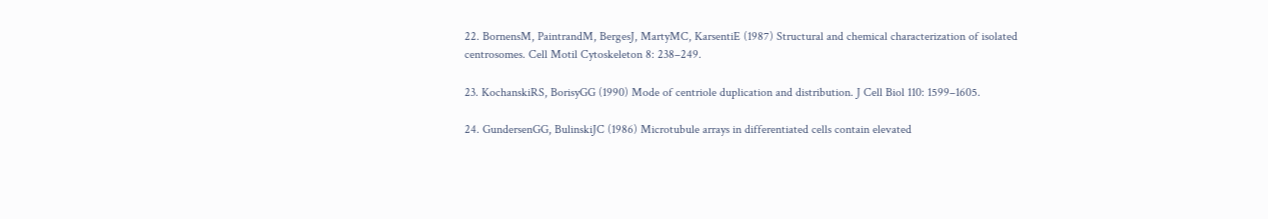22. BornensM, PaintrandM, BergesJ, MartyMC, KarsentiE (1987) Structural and chemical characterization of isolated centrosomes. Cell Motil Cytoskeleton 8: 238–249.

23. KochanskiRS, BorisyGG (1990) Mode of centriole duplication and distribution. J Cell Biol 110: 1599–1605.

24. GundersenGG, BulinskiJC (1986) Microtubule arrays in differentiated cells contain elevated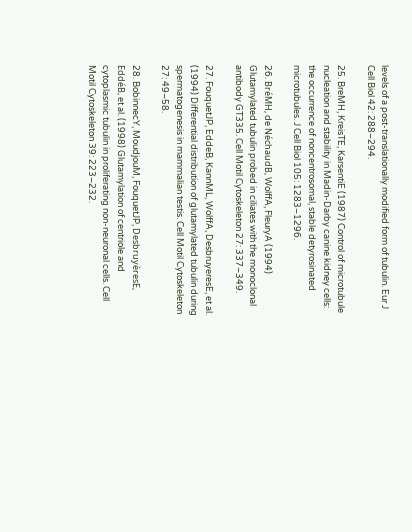levels of a post-translationally modified form of tubulin. Eur J Cell Biol 42: 288–294.

25. BreMH, KreisTE, KarsentiE (1987) Control of microtubule nucleation and stability in Madin-Darby canine kidney cells: the occurrence of noncentrosomal, stable detyrosinated microtubules. J Cell Biol 105: 1283–1296.

26. BréMH, de NéchaudB, WolffA, FleuryA (1994) Glutamylated tubulin probed in ciliates with the monoclonal antibody GT335. Cell Motil Cytoskeleton 27: 337–349.

27. FouquetJP, EddeB, KannML, WolffA, DesbruyeresE, et al. (1994) Differential distribution of glutamylated tubulin during spermatogenesis in mammalian testis. Cell Motil Cytoskeleton 27: 49–58.

28. BobinnecY, MoudjouM, FouquetJP, DesbruyèresE, EddéB, et al. (1998) Glutamylation of centriole and cytoplasmic tubulin in proliferating non-neuronal cells. Cell Motil Cytoskeleton 39: 223–232.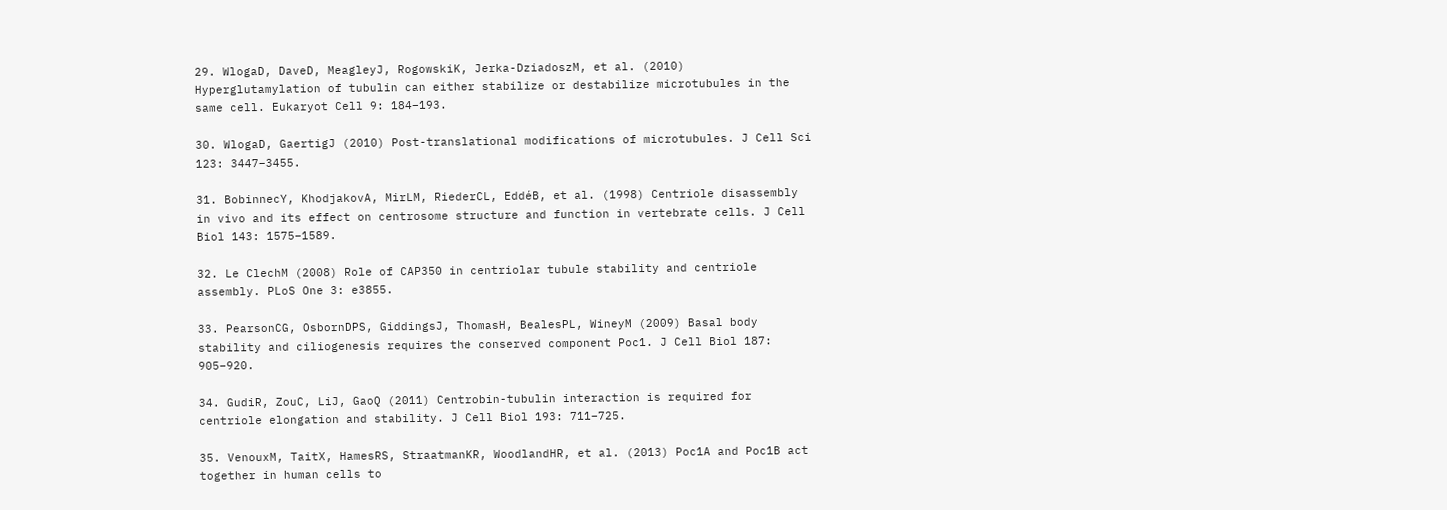29. WlogaD, DaveD, MeagleyJ, RogowskiK, Jerka-DziadoszM, et al. (2010) Hyperglutamylation of tubulin can either stabilize or destabilize microtubules in the same cell. Eukaryot Cell 9: 184–193.

30. WlogaD, GaertigJ (2010) Post-translational modifications of microtubules. J Cell Sci 123: 3447–3455.

31. BobinnecY, KhodjakovA, MirLM, RiederCL, EddéB, et al. (1998) Centriole disassembly in vivo and its effect on centrosome structure and function in vertebrate cells. J Cell Biol 143: 1575–1589.

32. Le ClechM (2008) Role of CAP350 in centriolar tubule stability and centriole assembly. PLoS One 3: e3855.

33. PearsonCG, OsbornDPS, GiddingsJ, ThomasH, BealesPL, WineyM (2009) Basal body stability and ciliogenesis requires the conserved component Poc1. J Cell Biol 187: 905–920.

34. GudiR, ZouC, LiJ, GaoQ (2011) Centrobin-tubulin interaction is required for centriole elongation and stability. J Cell Biol 193: 711–725.

35. VenouxM, TaitX, HamesRS, StraatmanKR, WoodlandHR, et al. (2013) Poc1A and Poc1B act together in human cells to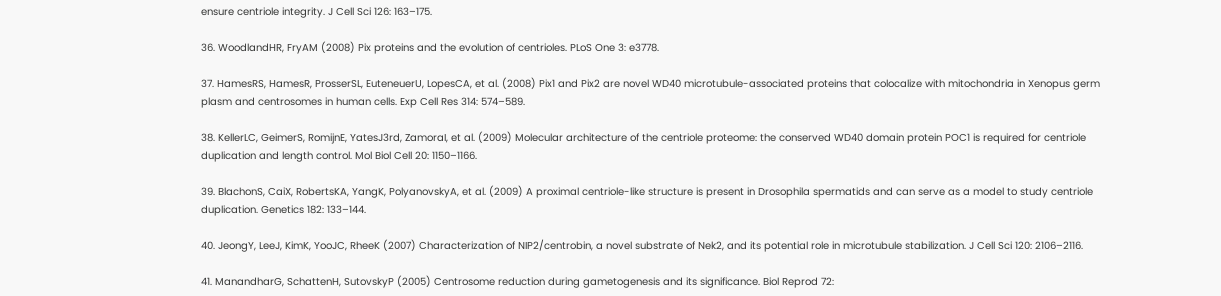ensure centriole integrity. J Cell Sci 126: 163–175.

36. WoodlandHR, FryAM (2008) Pix proteins and the evolution of centrioles. PLoS One 3: e3778.

37. HamesRS, HamesR, ProsserSL, EuteneuerU, LopesCA, et al. (2008) Pix1 and Pix2 are novel WD40 microtubule-associated proteins that colocalize with mitochondria in Xenopus germ plasm and centrosomes in human cells. Exp Cell Res 314: 574–589.

38. KellerLC, GeimerS, RomijnE, YatesJ3rd, ZamoraI, et al. (2009) Molecular architecture of the centriole proteome: the conserved WD40 domain protein POC1 is required for centriole duplication and length control. Mol Biol Cell 20: 1150–1166.

39. BlachonS, CaiX, RobertsKA, YangK, PolyanovskyA, et al. (2009) A proximal centriole-like structure is present in Drosophila spermatids and can serve as a model to study centriole duplication. Genetics 182: 133–144.

40. JeongY, LeeJ, KimK, YooJC, RheeK (2007) Characterization of NIP2/centrobin, a novel substrate of Nek2, and its potential role in microtubule stabilization. J Cell Sci 120: 2106–2116.

41. ManandharG, SchattenH, SutovskyP (2005) Centrosome reduction during gametogenesis and its significance. Biol Reprod 72: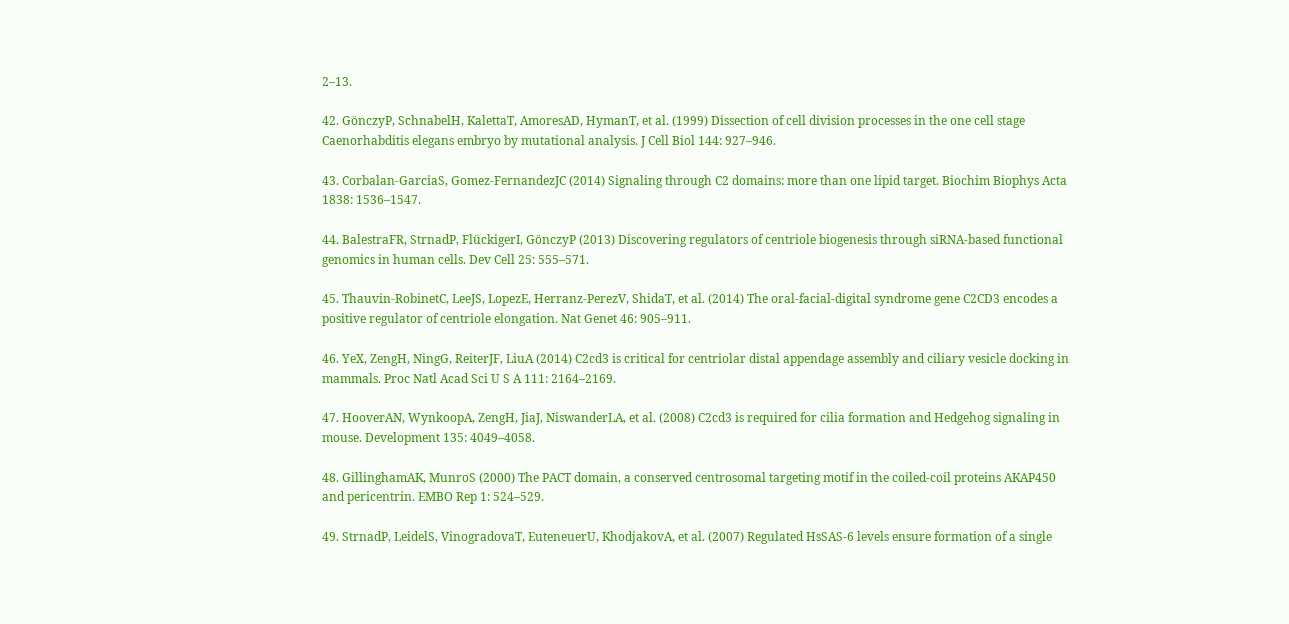2–13.

42. GönczyP, SchnabelH, KalettaT, AmoresAD, HymanT, et al. (1999) Dissection of cell division processes in the one cell stage Caenorhabditis elegans embryo by mutational analysis. J Cell Biol 144: 927–946.

43. Corbalan-GarciaS, Gomez-FernandezJC (2014) Signaling through C2 domains: more than one lipid target. Biochim Biophys Acta 1838: 1536–1547.

44. BalestraFR, StrnadP, FlückigerI, GönczyP (2013) Discovering regulators of centriole biogenesis through siRNA-based functional genomics in human cells. Dev Cell 25: 555–571.

45. Thauvin-RobinetC, LeeJS, LopezE, Herranz-PerezV, ShidaT, et al. (2014) The oral-facial-digital syndrome gene C2CD3 encodes a positive regulator of centriole elongation. Nat Genet 46: 905–911.

46. YeX, ZengH, NingG, ReiterJF, LiuA (2014) C2cd3 is critical for centriolar distal appendage assembly and ciliary vesicle docking in mammals. Proc Natl Acad Sci U S A 111: 2164–2169.

47. HooverAN, WynkoopA, ZengH, JiaJ, NiswanderLA, et al. (2008) C2cd3 is required for cilia formation and Hedgehog signaling in mouse. Development 135: 4049–4058.

48. GillinghamAK, MunroS (2000) The PACT domain, a conserved centrosomal targeting motif in the coiled-coil proteins AKAP450 and pericentrin. EMBO Rep 1: 524–529.

49. StrnadP, LeidelS, VinogradovaT, EuteneuerU, KhodjakovA, et al. (2007) Regulated HsSAS-6 levels ensure formation of a single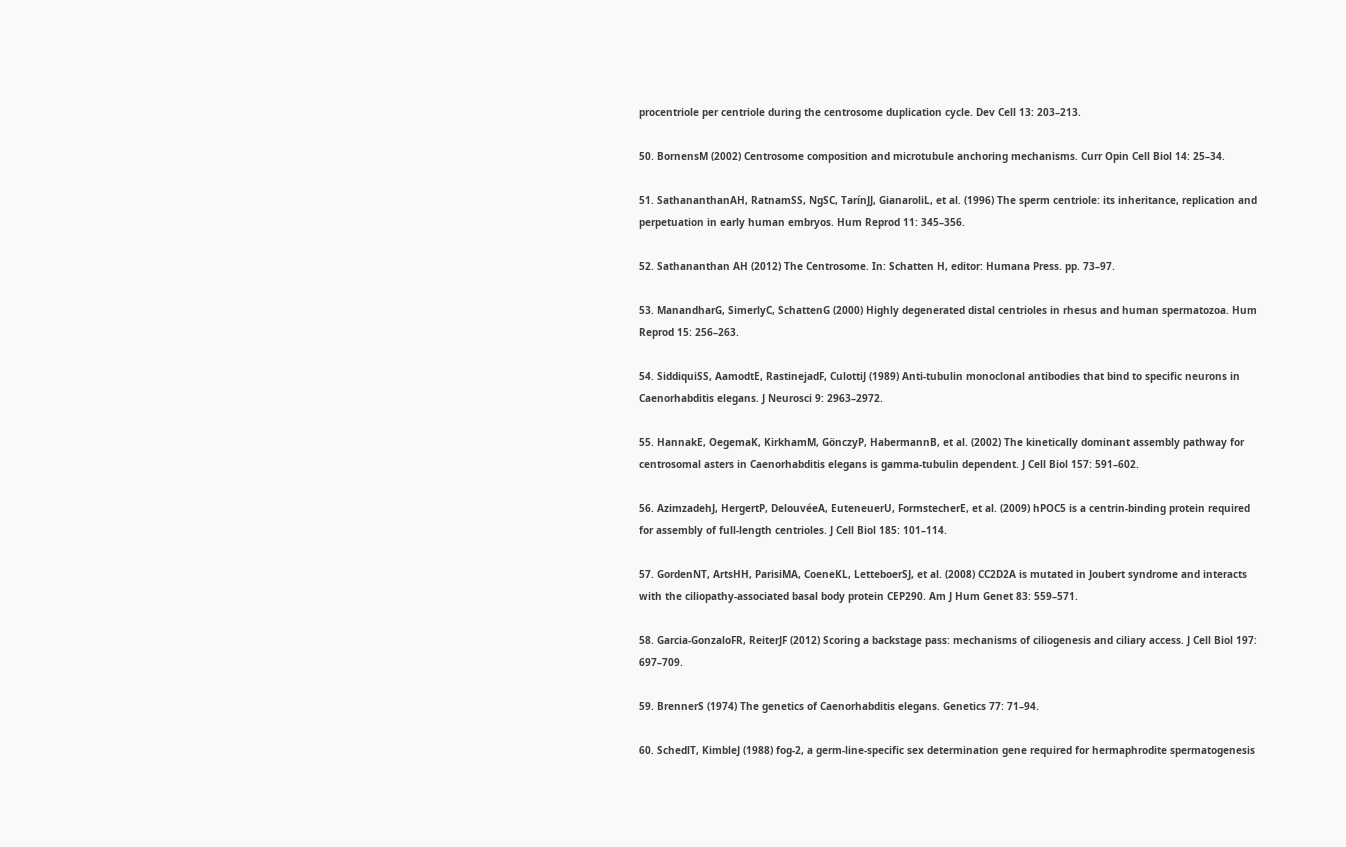procentriole per centriole during the centrosome duplication cycle. Dev Cell 13: 203–213.

50. BornensM (2002) Centrosome composition and microtubule anchoring mechanisms. Curr Opin Cell Biol 14: 25–34.

51. SathananthanAH, RatnamSS, NgSC, TarínJJ, GianaroliL, et al. (1996) The sperm centriole: its inheritance, replication and perpetuation in early human embryos. Hum Reprod 11: 345–356.

52. Sathananthan AH (2012) The Centrosome. In: Schatten H, editor: Humana Press. pp. 73–97.

53. ManandharG, SimerlyC, SchattenG (2000) Highly degenerated distal centrioles in rhesus and human spermatozoa. Hum Reprod 15: 256–263.

54. SiddiquiSS, AamodtE, RastinejadF, CulottiJ (1989) Anti-tubulin monoclonal antibodies that bind to specific neurons in Caenorhabditis elegans. J Neurosci 9: 2963–2972.

55. HannakE, OegemaK, KirkhamM, GönczyP, HabermannB, et al. (2002) The kinetically dominant assembly pathway for centrosomal asters in Caenorhabditis elegans is gamma-tubulin dependent. J Cell Biol 157: 591–602.

56. AzimzadehJ, HergertP, DelouvéeA, EuteneuerU, FormstecherE, et al. (2009) hPOC5 is a centrin-binding protein required for assembly of full-length centrioles. J Cell Biol 185: 101–114.

57. GordenNT, ArtsHH, ParisiMA, CoeneKL, LetteboerSJ, et al. (2008) CC2D2A is mutated in Joubert syndrome and interacts with the ciliopathy-associated basal body protein CEP290. Am J Hum Genet 83: 559–571.

58. Garcia-GonzaloFR, ReiterJF (2012) Scoring a backstage pass: mechanisms of ciliogenesis and ciliary access. J Cell Biol 197: 697–709.

59. BrennerS (1974) The genetics of Caenorhabditis elegans. Genetics 77: 71–94.

60. SchedlT, KimbleJ (1988) fog-2, a germ-line-specific sex determination gene required for hermaphrodite spermatogenesis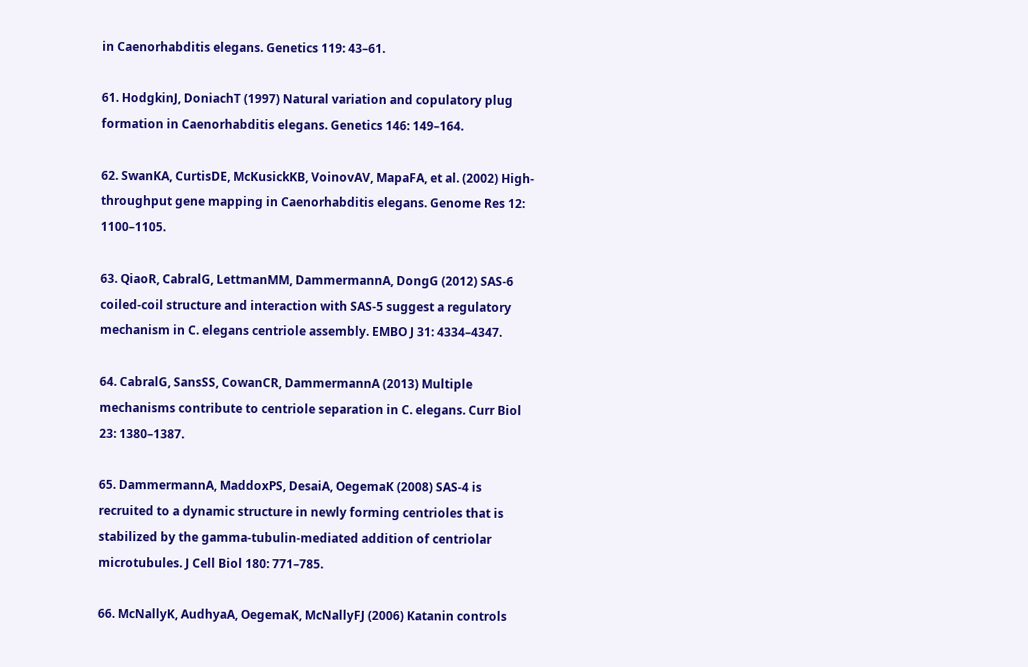in Caenorhabditis elegans. Genetics 119: 43–61.

61. HodgkinJ, DoniachT (1997) Natural variation and copulatory plug formation in Caenorhabditis elegans. Genetics 146: 149–164.

62. SwanKA, CurtisDE, McKusickKB, VoinovAV, MapaFA, et al. (2002) High-throughput gene mapping in Caenorhabditis elegans. Genome Res 12: 1100–1105.

63. QiaoR, CabralG, LettmanMM, DammermannA, DongG (2012) SAS-6 coiled-coil structure and interaction with SAS-5 suggest a regulatory mechanism in C. elegans centriole assembly. EMBO J 31: 4334–4347.

64. CabralG, SansSS, CowanCR, DammermannA (2013) Multiple mechanisms contribute to centriole separation in C. elegans. Curr Biol 23: 1380–1387.

65. DammermannA, MaddoxPS, DesaiA, OegemaK (2008) SAS-4 is recruited to a dynamic structure in newly forming centrioles that is stabilized by the gamma-tubulin-mediated addition of centriolar microtubules. J Cell Biol 180: 771–785.

66. McNallyK, AudhyaA, OegemaK, McNallyFJ (2006) Katanin controls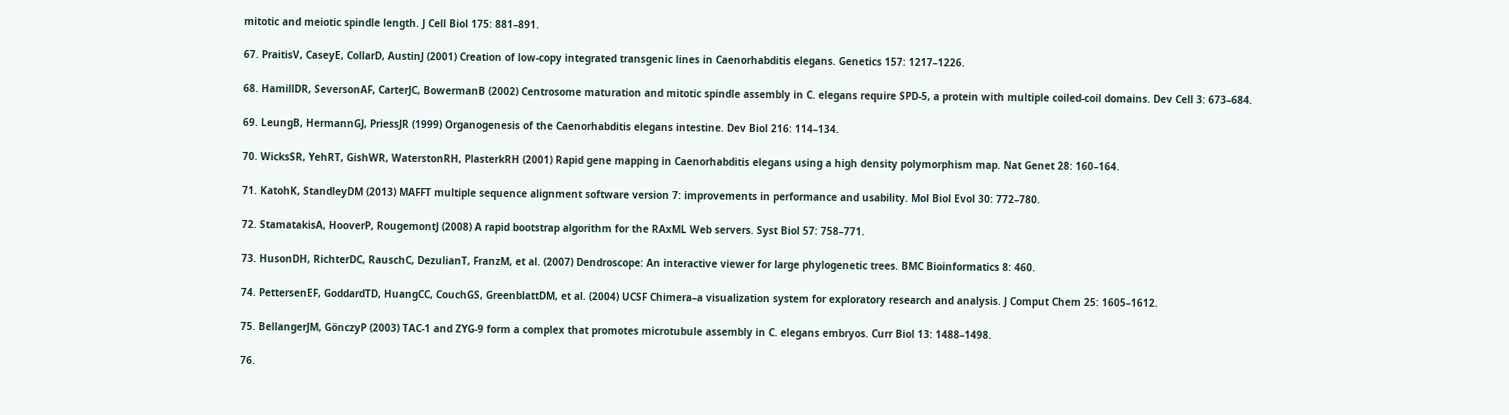mitotic and meiotic spindle length. J Cell Biol 175: 881–891.

67. PraitisV, CaseyE, CollarD, AustinJ (2001) Creation of low-copy integrated transgenic lines in Caenorhabditis elegans. Genetics 157: 1217–1226.

68. HamillDR, SeversonAF, CarterJC, BowermanB (2002) Centrosome maturation and mitotic spindle assembly in C. elegans require SPD-5, a protein with multiple coiled-coil domains. Dev Cell 3: 673–684.

69. LeungB, HermannGJ, PriessJR (1999) Organogenesis of the Caenorhabditis elegans intestine. Dev Biol 216: 114–134.

70. WicksSR, YehRT, GishWR, WaterstonRH, PlasterkRH (2001) Rapid gene mapping in Caenorhabditis elegans using a high density polymorphism map. Nat Genet 28: 160–164.

71. KatohK, StandleyDM (2013) MAFFT multiple sequence alignment software version 7: improvements in performance and usability. Mol Biol Evol 30: 772–780.

72. StamatakisA, HooverP, RougemontJ (2008) A rapid bootstrap algorithm for the RAxML Web servers. Syst Biol 57: 758–771.

73. HusonDH, RichterDC, RauschC, DezulianT, FranzM, et al. (2007) Dendroscope: An interactive viewer for large phylogenetic trees. BMC Bioinformatics 8: 460.

74. PettersenEF, GoddardTD, HuangCC, CouchGS, GreenblattDM, et al. (2004) UCSF Chimera–a visualization system for exploratory research and analysis. J Comput Chem 25: 1605–1612.

75. BellangerJM, GönczyP (2003) TAC-1 and ZYG-9 form a complex that promotes microtubule assembly in C. elegans embryos. Curr Biol 13: 1488–1498.

76.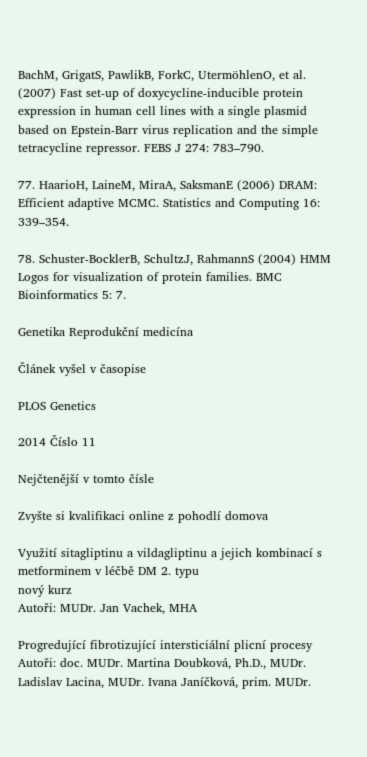BachM, GrigatS, PawlikB, ForkC, UtermöhlenO, et al. (2007) Fast set-up of doxycycline-inducible protein expression in human cell lines with a single plasmid based on Epstein-Barr virus replication and the simple tetracycline repressor. FEBS J 274: 783–790.

77. HaarioH, LaineM, MiraA, SaksmanE (2006) DRAM: Efficient adaptive MCMC. Statistics and Computing 16: 339–354.

78. Schuster-BocklerB, SchultzJ, RahmannS (2004) HMM Logos for visualization of protein families. BMC Bioinformatics 5: 7.

Genetika Reprodukční medicína

Článek vyšel v časopise

PLOS Genetics

2014 Číslo 11

Nejčtenější v tomto čísle

Zvyšte si kvalifikaci online z pohodlí domova

Využití sitagliptinu a vildagliptinu a jejich kombinací s metforminem v léčbě DM 2. typu
nový kurz
Autoři: MUDr. Jan Vachek, MHA

Progredující fibrotizující intersticiální plicní procesy
Autoři: doc. MUDr. Martina Doubková, Ph.D., MUDr. Ladislav Lacina, MUDr. Ivana Janíčková, prim. MUDr.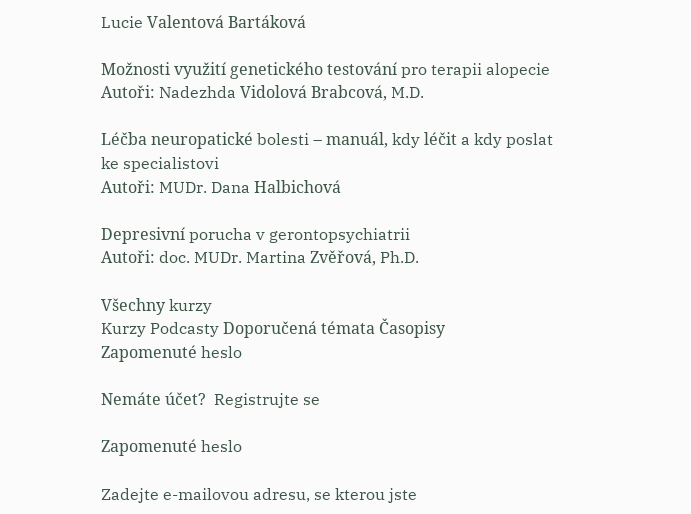Lucie Valentová Bartáková

Možnosti využití genetického testování pro terapii alopecie
Autoři: Nadezhda Vidolová Brabcová, M.D.

Léčba neuropatické bolesti – manuál, kdy léčit a kdy poslat ke specialistovi
Autoři: MUDr. Dana Halbichová

Depresivní porucha v gerontopsychiatrii
Autoři: doc. MUDr. Martina Zvěřová, Ph.D.

Všechny kurzy
Kurzy Podcasty Doporučená témata Časopisy
Zapomenuté heslo

Nemáte účet?  Registrujte se

Zapomenuté heslo

Zadejte e-mailovou adresu, se kterou jste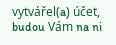vytvářel(a) účet, budou Vám na ni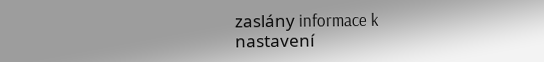zaslány informace k nastavení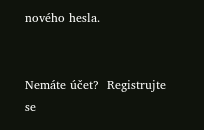nového hesla.


Nemáte účet?  Registrujte se